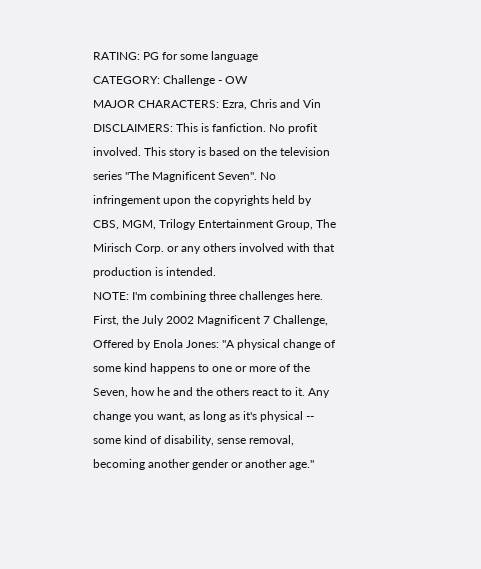RATING: PG for some language
CATEGORY: Challenge - OW
MAJOR CHARACTERS: Ezra, Chris and Vin
DISCLAIMERS: This is fanfiction. No profit involved. This story is based on the television series "The Magnificent Seven". No infringement upon the copyrights held by CBS, MGM, Trilogy Entertainment Group, The Mirisch Corp. or any others involved with that production is intended.
NOTE: I'm combining three challenges here. First, the July 2002 Magnificent 7 Challenge, Offered by Enola Jones: "A physical change of some kind happens to one or more of the Seven, how he and the others react to it. Any change you want, as long as it's physical -- some kind of disability, sense removal, becoming another gender or another age."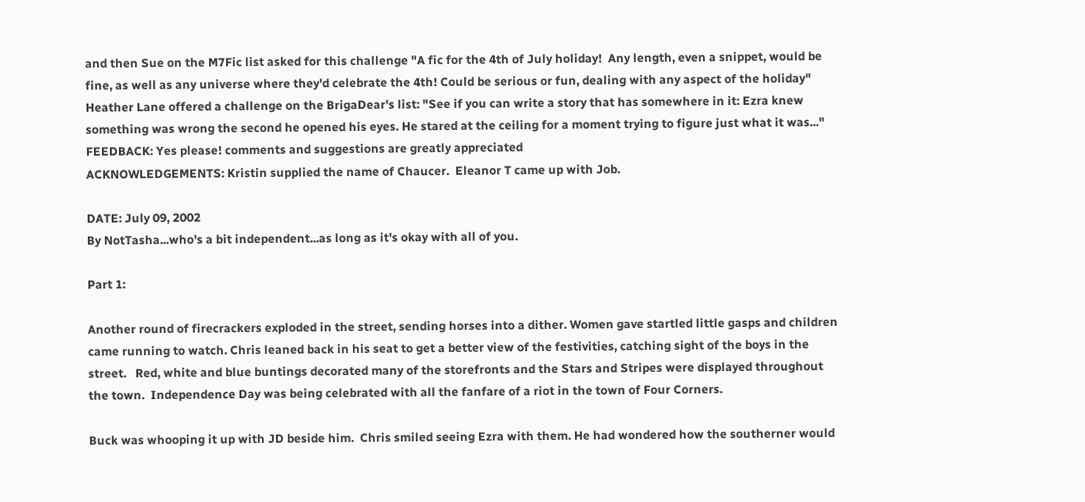and then Sue on the M7Fic list asked for this challenge "A fic for the 4th of July holiday!  Any length, even a snippet, would be fine, as well as any universe where they'd celebrate the 4th! Could be serious or fun, dealing with any aspect of the holiday"  Heather Lane offered a challenge on the BrigaDear's list: "See if you can write a story that has somewhere in it: Ezra knew something was wrong the second he opened his eyes. He stared at the ceiling for a moment trying to figure just what it was..."
FEEDBACK: Yes please! comments and suggestions are greatly appreciated
ACKNOWLEDGEMENTS: Kristin supplied the name of Chaucer.  Eleanor T came up with Job.

DATE: July 09, 2002
By NotTasha...who's a bit independent...as long as it's okay with all of you.

Part 1:

Another round of firecrackers exploded in the street, sending horses into a dither. Women gave startled little gasps and children came running to watch. Chris leaned back in his seat to get a better view of the festivities, catching sight of the boys in the street.   Red, white and blue buntings decorated many of the storefronts and the Stars and Stripes were displayed throughout the town.  Independence Day was being celebrated with all the fanfare of a riot in the town of Four Corners.

Buck was whooping it up with JD beside him.  Chris smiled seeing Ezra with them. He had wondered how the southerner would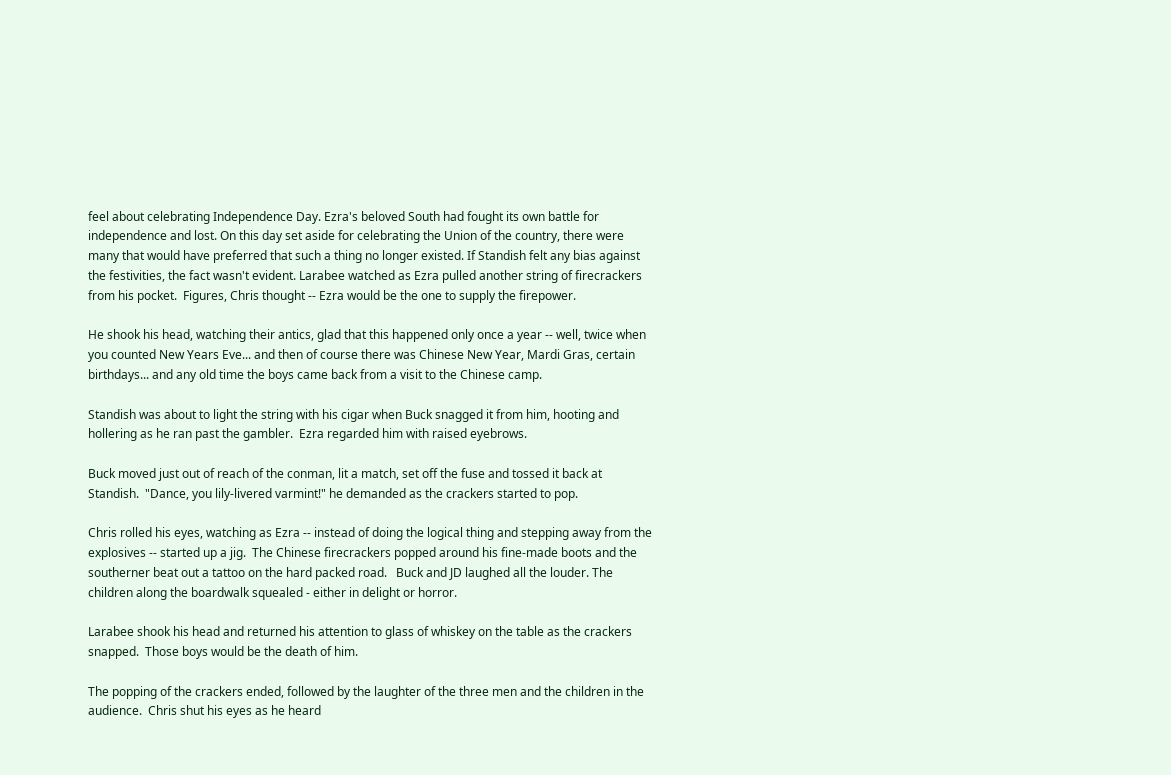feel about celebrating Independence Day. Ezra's beloved South had fought its own battle for independence and lost. On this day set aside for celebrating the Union of the country, there were many that would have preferred that such a thing no longer existed. If Standish felt any bias against the festivities, the fact wasn't evident. Larabee watched as Ezra pulled another string of firecrackers from his pocket.  Figures, Chris thought -- Ezra would be the one to supply the firepower.

He shook his head, watching their antics, glad that this happened only once a year -- well, twice when you counted New Years Eve... and then of course there was Chinese New Year, Mardi Gras, certain birthdays... and any old time the boys came back from a visit to the Chinese camp.

Standish was about to light the string with his cigar when Buck snagged it from him, hooting and hollering as he ran past the gambler.  Ezra regarded him with raised eyebrows.

Buck moved just out of reach of the conman, lit a match, set off the fuse and tossed it back at Standish.  "Dance, you lily-livered varmint!" he demanded as the crackers started to pop.

Chris rolled his eyes, watching as Ezra -- instead of doing the logical thing and stepping away from the explosives -- started up a jig.  The Chinese firecrackers popped around his fine-made boots and the southerner beat out a tattoo on the hard packed road.   Buck and JD laughed all the louder. The children along the boardwalk squealed - either in delight or horror.

Larabee shook his head and returned his attention to glass of whiskey on the table as the crackers snapped.  Those boys would be the death of him.

The popping of the crackers ended, followed by the laughter of the three men and the children in the audience.  Chris shut his eyes as he heard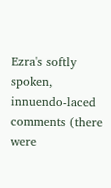Ezra's softly spoken, innuendo-laced comments (there were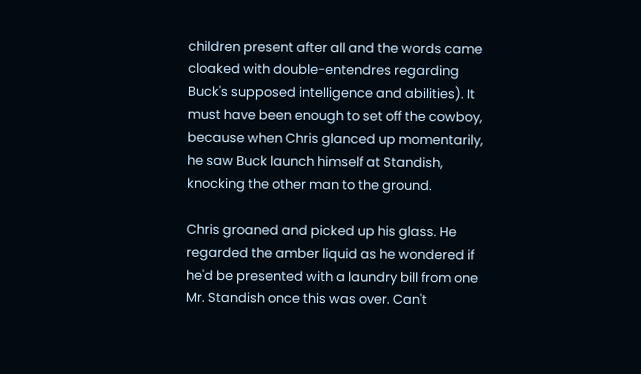children present after all and the words came cloaked with double-entendres regarding Buck's supposed intelligence and abilities). It must have been enough to set off the cowboy, because when Chris glanced up momentarily, he saw Buck launch himself at Standish, knocking the other man to the ground.

Chris groaned and picked up his glass. He regarded the amber liquid as he wondered if he'd be presented with a laundry bill from one Mr. Standish once this was over. Can't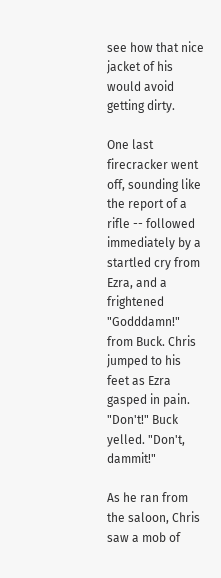see how that nice jacket of his would avoid getting dirty.

One last firecracker went off, sounding like the report of a rifle -- followed immediately by a startled cry from Ezra, and a frightened "Godddamn!" from Buck. Chris jumped to his feet as Ezra gasped in pain.  "Don't!" Buck yelled. "Don't, dammit!"

As he ran from the saloon, Chris saw a mob of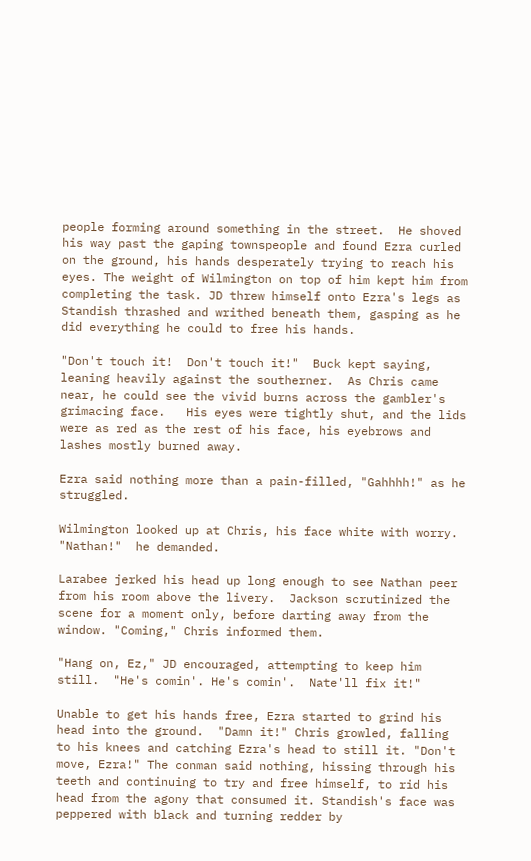people forming around something in the street.  He shoved his way past the gaping townspeople and found Ezra curled on the ground, his hands desperately trying to reach his eyes. The weight of Wilmington on top of him kept him from completing the task. JD threw himself onto Ezra's legs as Standish thrashed and writhed beneath them, gasping as he did everything he could to free his hands.

"Don't touch it!  Don't touch it!"  Buck kept saying, leaning heavily against the southerner.  As Chris came near, he could see the vivid burns across the gambler's grimacing face.   His eyes were tightly shut, and the lids were as red as the rest of his face, his eyebrows and lashes mostly burned away.

Ezra said nothing more than a pain-filled, "Gahhhh!" as he struggled.

Wilmington looked up at Chris, his face white with worry.  "Nathan!"  he demanded.

Larabee jerked his head up long enough to see Nathan peer from his room above the livery.  Jackson scrutinized the scene for a moment only, before darting away from the window. "Coming," Chris informed them.

"Hang on, Ez," JD encouraged, attempting to keep him still.  "He's comin'. He's comin'.  Nate'll fix it!"

Unable to get his hands free, Ezra started to grind his head into the ground.  "Damn it!" Chris growled, falling to his knees and catching Ezra's head to still it. "Don't move, Ezra!" The conman said nothing, hissing through his teeth and continuing to try and free himself, to rid his head from the agony that consumed it. Standish's face was peppered with black and turning redder by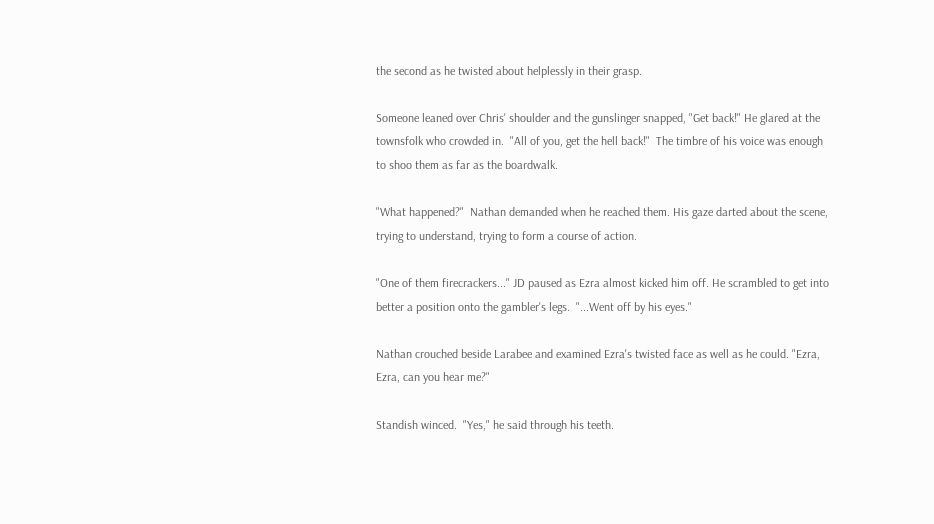the second as he twisted about helplessly in their grasp.

Someone leaned over Chris' shoulder and the gunslinger snapped, "Get back!" He glared at the townsfolk who crowded in.  "All of you, get the hell back!"  The timbre of his voice was enough to shoo them as far as the boardwalk.

"What happened?"  Nathan demanded when he reached them. His gaze darted about the scene, trying to understand, trying to form a course of action.

"One of them firecrackers..." JD paused as Ezra almost kicked him off. He scrambled to get into better a position onto the gambler's legs.  "...Went off by his eyes."

Nathan crouched beside Larabee and examined Ezra's twisted face as well as he could. "Ezra, Ezra, can you hear me?"

Standish winced.  "Yes," he said through his teeth.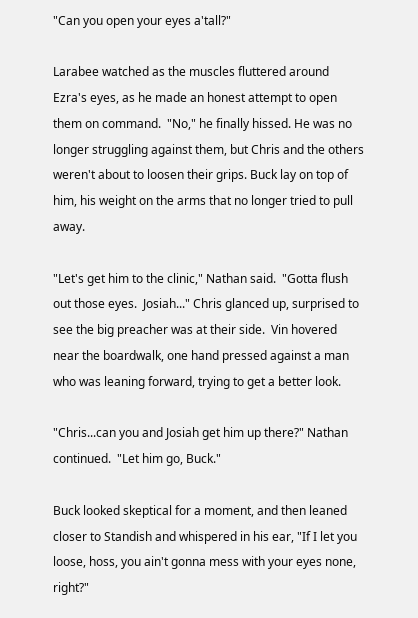"Can you open your eyes a'tall?"

Larabee watched as the muscles fluttered around Ezra's eyes, as he made an honest attempt to open them on command.  "No," he finally hissed. He was no longer struggling against them, but Chris and the others weren't about to loosen their grips. Buck lay on top of him, his weight on the arms that no longer tried to pull away.

"Let's get him to the clinic," Nathan said.  "Gotta flush out those eyes.  Josiah..." Chris glanced up, surprised to see the big preacher was at their side.  Vin hovered near the boardwalk, one hand pressed against a man who was leaning forward, trying to get a better look.

"Chris...can you and Josiah get him up there?" Nathan continued.  "Let him go, Buck."

Buck looked skeptical for a moment, and then leaned closer to Standish and whispered in his ear, "If I let you loose, hoss, you ain't gonna mess with your eyes none, right?"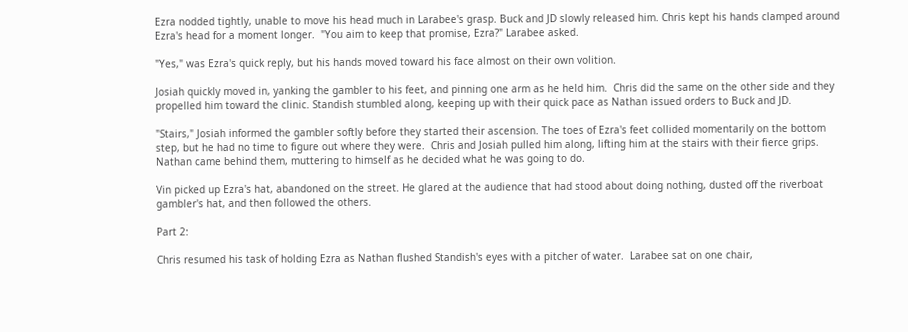Ezra nodded tightly, unable to move his head much in Larabee's grasp. Buck and JD slowly released him. Chris kept his hands clamped around Ezra's head for a moment longer.  "You aim to keep that promise, Ezra?" Larabee asked.

"Yes," was Ezra's quick reply, but his hands moved toward his face almost on their own volition.

Josiah quickly moved in, yanking the gambler to his feet, and pinning one arm as he held him.  Chris did the same on the other side and they propelled him toward the clinic. Standish stumbled along, keeping up with their quick pace as Nathan issued orders to Buck and JD.

"Stairs," Josiah informed the gambler softly before they started their ascension. The toes of Ezra's feet collided momentarily on the bottom step, but he had no time to figure out where they were.  Chris and Josiah pulled him along, lifting him at the stairs with their fierce grips.   Nathan came behind them, muttering to himself as he decided what he was going to do.

Vin picked up Ezra's hat, abandoned on the street. He glared at the audience that had stood about doing nothing, dusted off the riverboat gambler's hat, and then followed the others.

Part 2:

Chris resumed his task of holding Ezra as Nathan flushed Standish's eyes with a pitcher of water.  Larabee sat on one chair,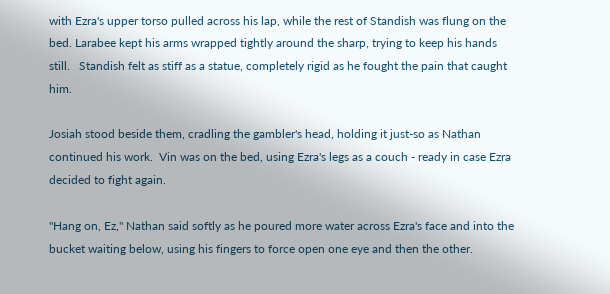with Ezra's upper torso pulled across his lap, while the rest of Standish was flung on the bed. Larabee kept his arms wrapped tightly around the sharp, trying to keep his hands still.   Standish felt as stiff as a statue, completely rigid as he fought the pain that caught him.

Josiah stood beside them, cradling the gambler's head, holding it just-so as Nathan continued his work.  Vin was on the bed, using Ezra's legs as a couch - ready in case Ezra decided to fight again.

"Hang on, Ez," Nathan said softly as he poured more water across Ezra's face and into the bucket waiting below, using his fingers to force open one eye and then the other.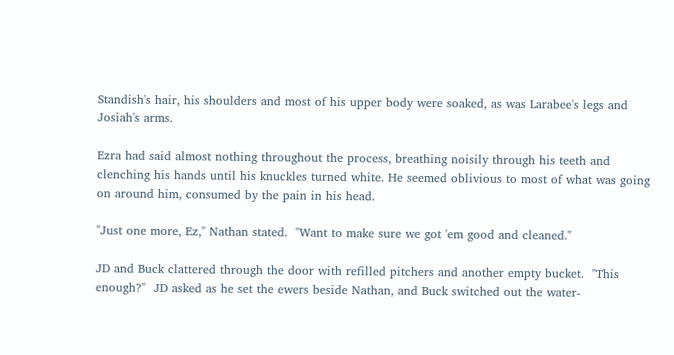Standish's hair, his shoulders and most of his upper body were soaked, as was Larabee's legs and Josiah's arms.

Ezra had said almost nothing throughout the process, breathing noisily through his teeth and clenching his hands until his knuckles turned white. He seemed oblivious to most of what was going on around him, consumed by the pain in his head.

"Just one more, Ez," Nathan stated.  "Want to make sure we got 'em good and cleaned."

JD and Buck clattered through the door with refilled pitchers and another empty bucket.  "This enough?"  JD asked as he set the ewers beside Nathan, and Buck switched out the water-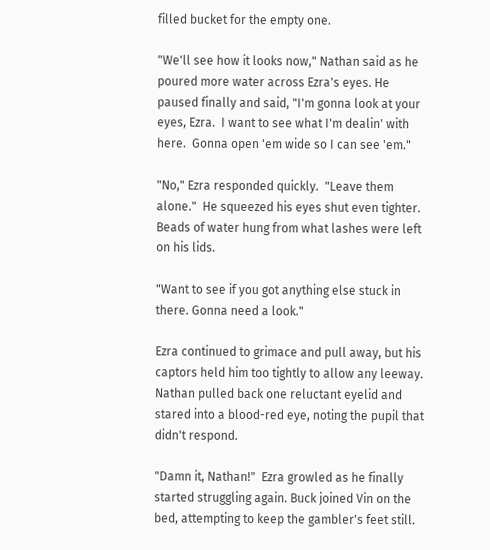filled bucket for the empty one.

"We'll see how it looks now," Nathan said as he poured more water across Ezra's eyes. He paused finally and said, "I'm gonna look at your eyes, Ezra.  I want to see what I'm dealin' with here.  Gonna open 'em wide so I can see 'em."

"No," Ezra responded quickly.  "Leave them alone."  He squeezed his eyes shut even tighter. Beads of water hung from what lashes were left on his lids.

"Want to see if you got anything else stuck in there. Gonna need a look."

Ezra continued to grimace and pull away, but his captors held him too tightly to allow any leeway.  Nathan pulled back one reluctant eyelid and stared into a blood-red eye, noting the pupil that didn't respond.

"Damn it, Nathan!"  Ezra growled as he finally started struggling again. Buck joined Vin on the bed, attempting to keep the gambler's feet still.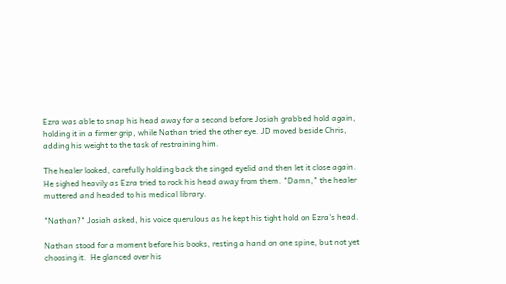Ezra was able to snap his head away for a second before Josiah grabbed hold again, holding it in a firmer grip, while Nathan tried the other eye. JD moved beside Chris, adding his weight to the task of restraining him.

The healer looked, carefully holding back the singed eyelid and then let it close again.  He sighed heavily as Ezra tried to rock his head away from them. "Damn," the healer muttered and headed to his medical library.

"Nathan?" Josiah asked, his voice querulous as he kept his tight hold on Ezra's head.

Nathan stood for a moment before his books, resting a hand on one spine, but not yet choosing it.  He glanced over his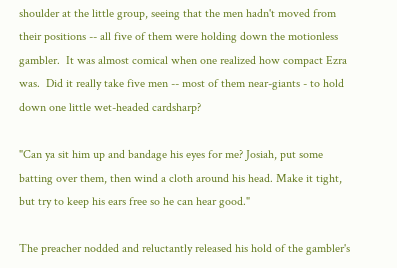shoulder at the little group, seeing that the men hadn't moved from their positions -- all five of them were holding down the motionless gambler.  It was almost comical when one realized how compact Ezra was.  Did it really take five men -- most of them near-giants - to hold down one little wet-headed cardsharp?

"Can ya sit him up and bandage his eyes for me? Josiah, put some batting over them, then wind a cloth around his head. Make it tight, but try to keep his ears free so he can hear good."

The preacher nodded and reluctantly released his hold of the gambler's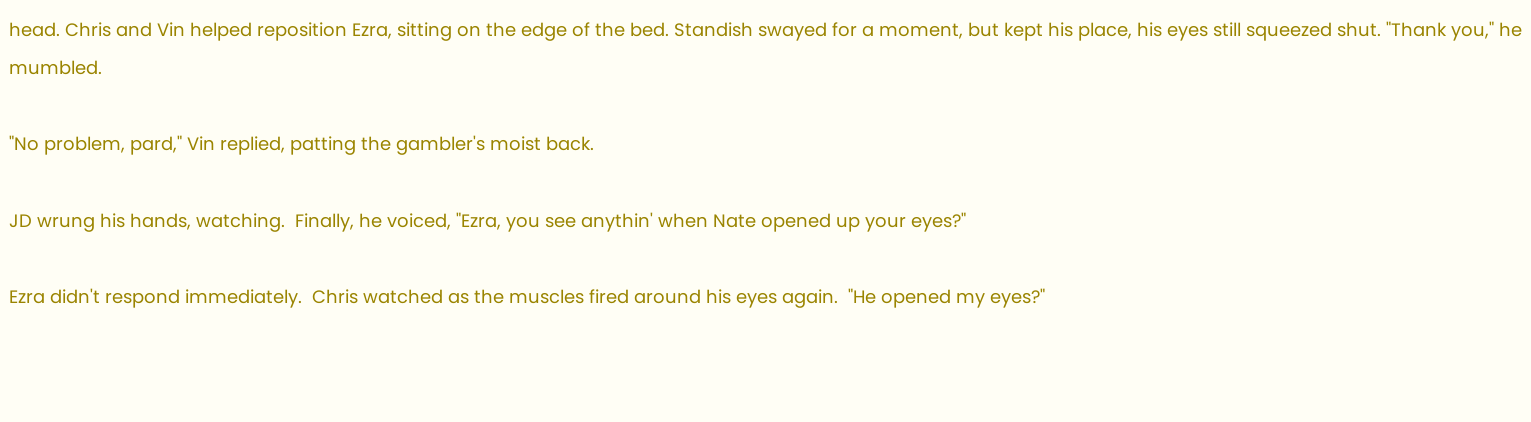head. Chris and Vin helped reposition Ezra, sitting on the edge of the bed. Standish swayed for a moment, but kept his place, his eyes still squeezed shut. "Thank you," he mumbled.

"No problem, pard," Vin replied, patting the gambler's moist back.

JD wrung his hands, watching.  Finally, he voiced, "Ezra, you see anythin' when Nate opened up your eyes?"

Ezra didn't respond immediately.  Chris watched as the muscles fired around his eyes again.  "He opened my eyes?"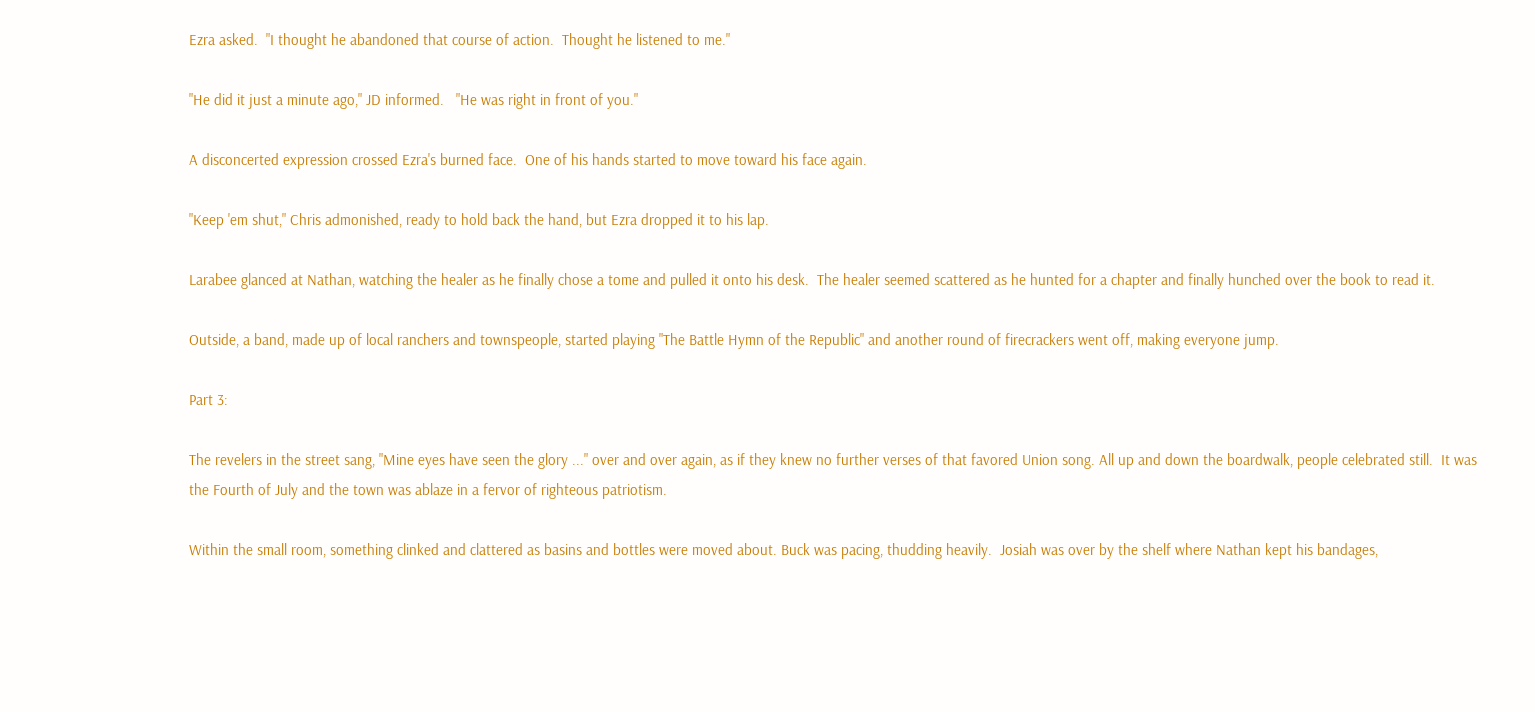Ezra asked.  "I thought he abandoned that course of action.  Thought he listened to me."

"He did it just a minute ago," JD informed.   "He was right in front of you."

A disconcerted expression crossed Ezra's burned face.  One of his hands started to move toward his face again.

"Keep 'em shut," Chris admonished, ready to hold back the hand, but Ezra dropped it to his lap.

Larabee glanced at Nathan, watching the healer as he finally chose a tome and pulled it onto his desk.  The healer seemed scattered as he hunted for a chapter and finally hunched over the book to read it.

Outside, a band, made up of local ranchers and townspeople, started playing "The Battle Hymn of the Republic" and another round of firecrackers went off, making everyone jump.

Part 3:

The revelers in the street sang, "Mine eyes have seen the glory ..." over and over again, as if they knew no further verses of that favored Union song. All up and down the boardwalk, people celebrated still.  It was the Fourth of July and the town was ablaze in a fervor of righteous patriotism.

Within the small room, something clinked and clattered as basins and bottles were moved about. Buck was pacing, thudding heavily.  Josiah was over by the shelf where Nathan kept his bandages,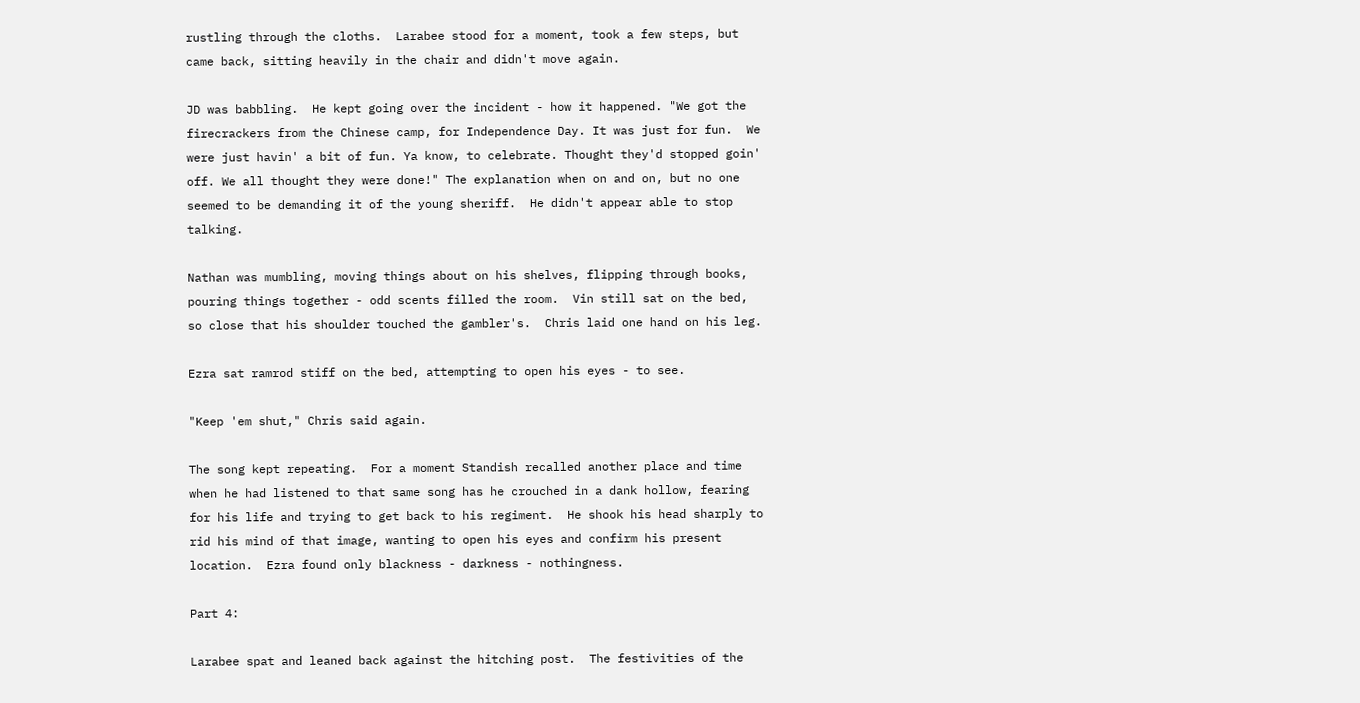rustling through the cloths.  Larabee stood for a moment, took a few steps, but came back, sitting heavily in the chair and didn't move again.

JD was babbling.  He kept going over the incident - how it happened. "We got the firecrackers from the Chinese camp, for Independence Day. It was just for fun.  We were just havin' a bit of fun. Ya know, to celebrate. Thought they'd stopped goin' off. We all thought they were done!" The explanation when on and on, but no one seemed to be demanding it of the young sheriff.  He didn't appear able to stop talking.

Nathan was mumbling, moving things about on his shelves, flipping through books, pouring things together - odd scents filled the room.  Vin still sat on the bed, so close that his shoulder touched the gambler's.  Chris laid one hand on his leg.

Ezra sat ramrod stiff on the bed, attempting to open his eyes - to see.

"Keep 'em shut," Chris said again.

The song kept repeating.  For a moment Standish recalled another place and time when he had listened to that same song has he crouched in a dank hollow, fearing for his life and trying to get back to his regiment.  He shook his head sharply to rid his mind of that image, wanting to open his eyes and confirm his present location.  Ezra found only blackness - darkness - nothingness.

Part 4:

Larabee spat and leaned back against the hitching post.  The festivities of the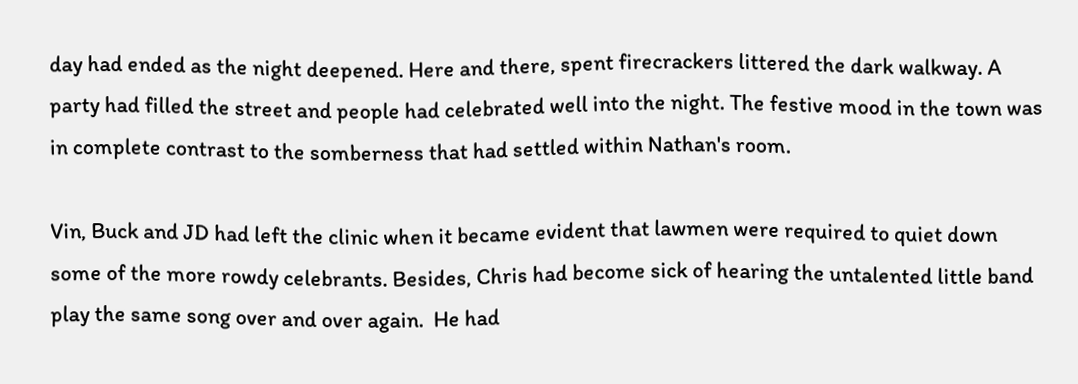day had ended as the night deepened. Here and there, spent firecrackers littered the dark walkway. A party had filled the street and people had celebrated well into the night. The festive mood in the town was in complete contrast to the somberness that had settled within Nathan's room.

Vin, Buck and JD had left the clinic when it became evident that lawmen were required to quiet down some of the more rowdy celebrants. Besides, Chris had become sick of hearing the untalented little band play the same song over and over again.  He had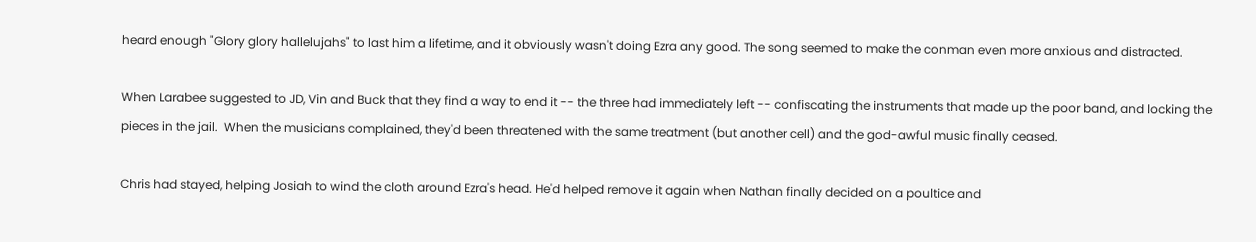heard enough "Glory glory hallelujahs" to last him a lifetime, and it obviously wasn't doing Ezra any good. The song seemed to make the conman even more anxious and distracted.

When Larabee suggested to JD, Vin and Buck that they find a way to end it -- the three had immediately left -- confiscating the instruments that made up the poor band, and locking the pieces in the jail.  When the musicians complained, they'd been threatened with the same treatment (but another cell) and the god-awful music finally ceased.

Chris had stayed, helping Josiah to wind the cloth around Ezra's head. He'd helped remove it again when Nathan finally decided on a poultice and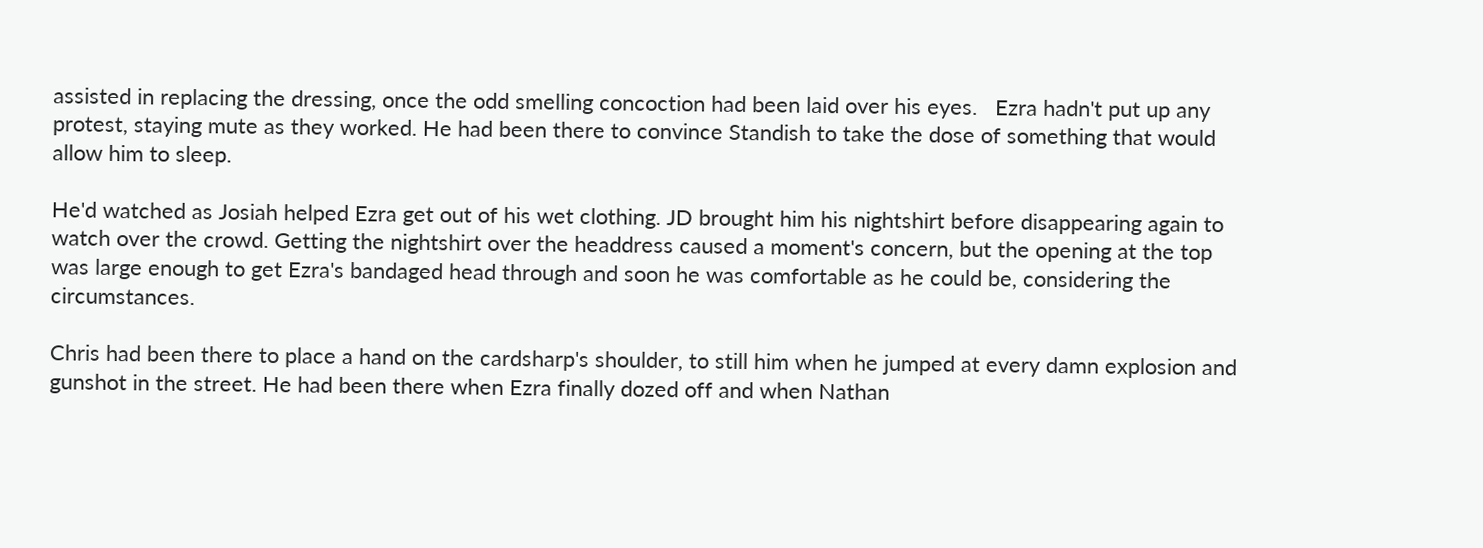assisted in replacing the dressing, once the odd smelling concoction had been laid over his eyes.   Ezra hadn't put up any protest, staying mute as they worked. He had been there to convince Standish to take the dose of something that would allow him to sleep.

He'd watched as Josiah helped Ezra get out of his wet clothing. JD brought him his nightshirt before disappearing again to watch over the crowd. Getting the nightshirt over the headdress caused a moment's concern, but the opening at the top was large enough to get Ezra's bandaged head through and soon he was comfortable as he could be, considering the circumstances.

Chris had been there to place a hand on the cardsharp's shoulder, to still him when he jumped at every damn explosion and gunshot in the street. He had been there when Ezra finally dozed off and when Nathan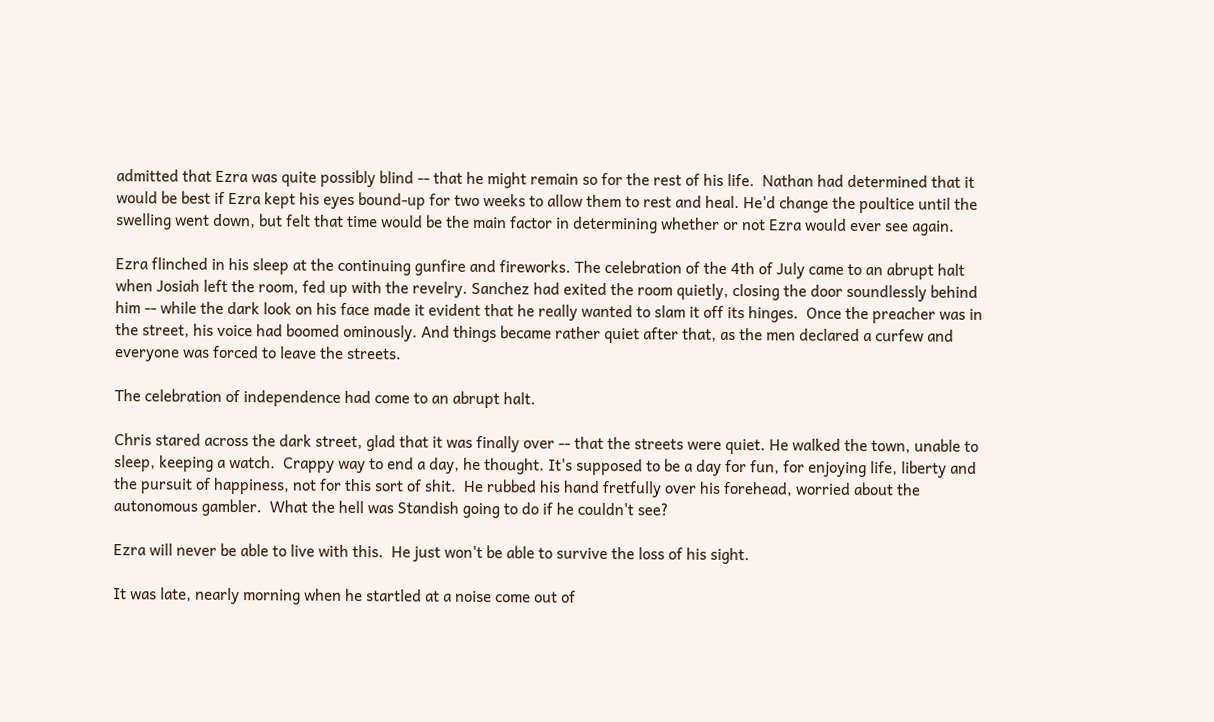admitted that Ezra was quite possibly blind -- that he might remain so for the rest of his life.  Nathan had determined that it would be best if Ezra kept his eyes bound-up for two weeks to allow them to rest and heal. He'd change the poultice until the swelling went down, but felt that time would be the main factor in determining whether or not Ezra would ever see again.

Ezra flinched in his sleep at the continuing gunfire and fireworks. The celebration of the 4th of July came to an abrupt halt when Josiah left the room, fed up with the revelry. Sanchez had exited the room quietly, closing the door soundlessly behind him -- while the dark look on his face made it evident that he really wanted to slam it off its hinges.  Once the preacher was in the street, his voice had boomed ominously. And things became rather quiet after that, as the men declared a curfew and everyone was forced to leave the streets.

The celebration of independence had come to an abrupt halt.

Chris stared across the dark street, glad that it was finally over -- that the streets were quiet. He walked the town, unable to sleep, keeping a watch.  Crappy way to end a day, he thought. It's supposed to be a day for fun, for enjoying life, liberty and the pursuit of happiness, not for this sort of shit.  He rubbed his hand fretfully over his forehead, worried about the autonomous gambler.  What the hell was Standish going to do if he couldn't see?

Ezra will never be able to live with this.  He just won't be able to survive the loss of his sight.

It was late, nearly morning when he startled at a noise come out of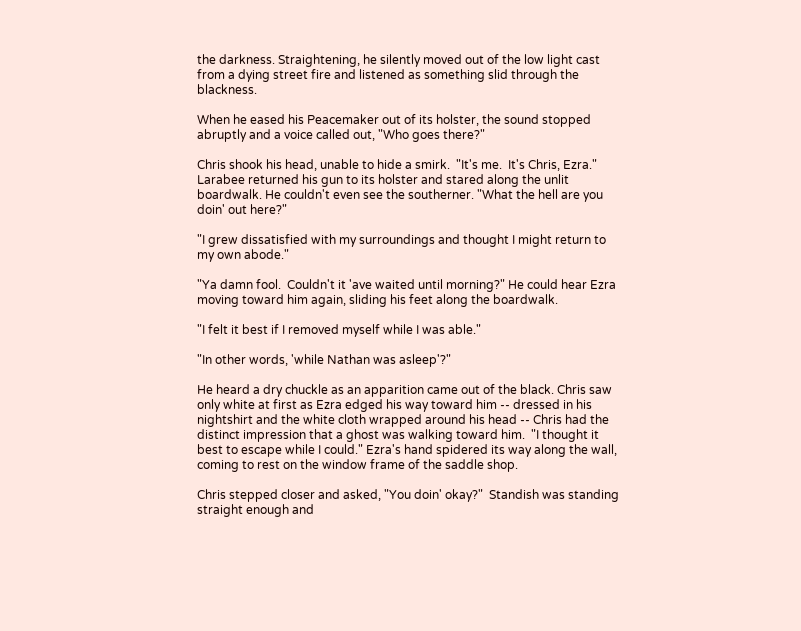the darkness. Straightening, he silently moved out of the low light cast from a dying street fire and listened as something slid through the blackness.

When he eased his Peacemaker out of its holster, the sound stopped abruptly and a voice called out, "Who goes there?"

Chris shook his head, unable to hide a smirk.  "It's me.  It's Chris, Ezra." Larabee returned his gun to its holster and stared along the unlit boardwalk. He couldn't even see the southerner. "What the hell are you doin' out here?"

"I grew dissatisfied with my surroundings and thought I might return to my own abode."

"Ya damn fool.  Couldn't it 'ave waited until morning?" He could hear Ezra moving toward him again, sliding his feet along the boardwalk.

"I felt it best if I removed myself while I was able."

"In other words, 'while Nathan was asleep'?"

He heard a dry chuckle as an apparition came out of the black. Chris saw only white at first as Ezra edged his way toward him -- dressed in his nightshirt and the white cloth wrapped around his head -- Chris had the distinct impression that a ghost was walking toward him.  "I thought it best to escape while I could." Ezra's hand spidered its way along the wall, coming to rest on the window frame of the saddle shop.

Chris stepped closer and asked, "You doin' okay?"  Standish was standing straight enough and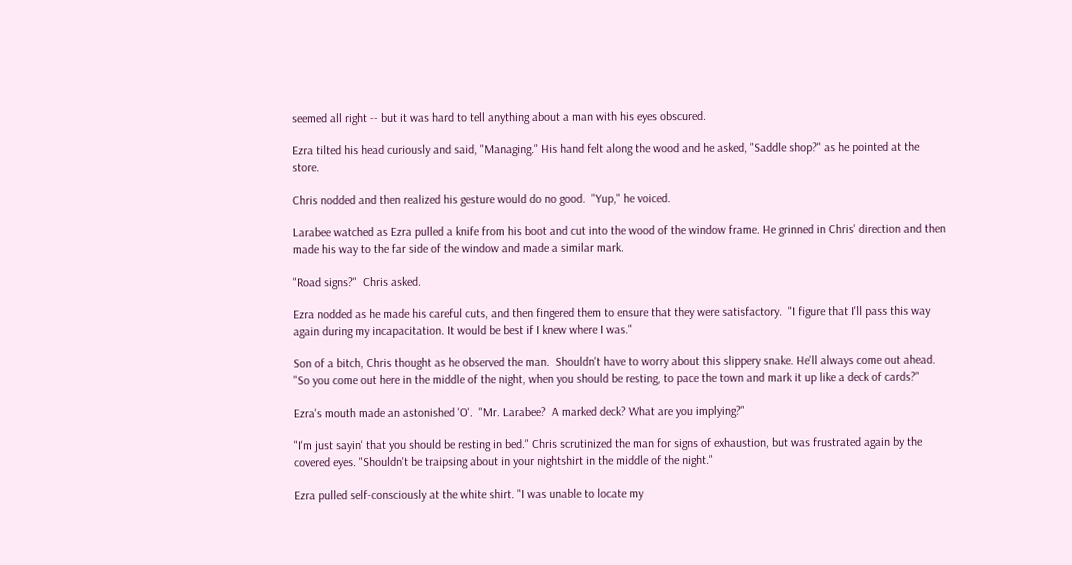seemed all right -- but it was hard to tell anything about a man with his eyes obscured.

Ezra tilted his head curiously and said, "Managing." His hand felt along the wood and he asked, "Saddle shop?" as he pointed at the store.

Chris nodded and then realized his gesture would do no good.  "Yup," he voiced.

Larabee watched as Ezra pulled a knife from his boot and cut into the wood of the window frame. He grinned in Chris' direction and then made his way to the far side of the window and made a similar mark.

"Road signs?"  Chris asked.

Ezra nodded as he made his careful cuts, and then fingered them to ensure that they were satisfactory.  "I figure that I'll pass this way again during my incapacitation. It would be best if I knew where I was."

Son of a bitch, Chris thought as he observed the man.  Shouldn't have to worry about this slippery snake. He'll always come out ahead.  "So you come out here in the middle of the night, when you should be resting, to pace the town and mark it up like a deck of cards?"

Ezra's mouth made an astonished 'O'.  "Mr. Larabee?  A marked deck? What are you implying?"

"I'm just sayin' that you should be resting in bed." Chris scrutinized the man for signs of exhaustion, but was frustrated again by the covered eyes. "Shouldn't be traipsing about in your nightshirt in the middle of the night."

Ezra pulled self-consciously at the white shirt. "I was unable to locate my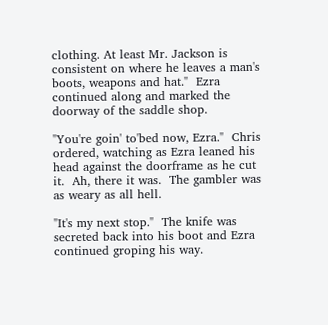clothing. At least Mr. Jackson is consistent on where he leaves a man's boots, weapons and hat."  Ezra continued along and marked the doorway of the saddle shop.

"You're goin' to'bed now, Ezra."  Chris ordered, watching as Ezra leaned his head against the doorframe as he cut it.  Ah, there it was.  The gambler was as weary as all hell.

"It's my next stop."  The knife was secreted back into his boot and Ezra continued groping his way.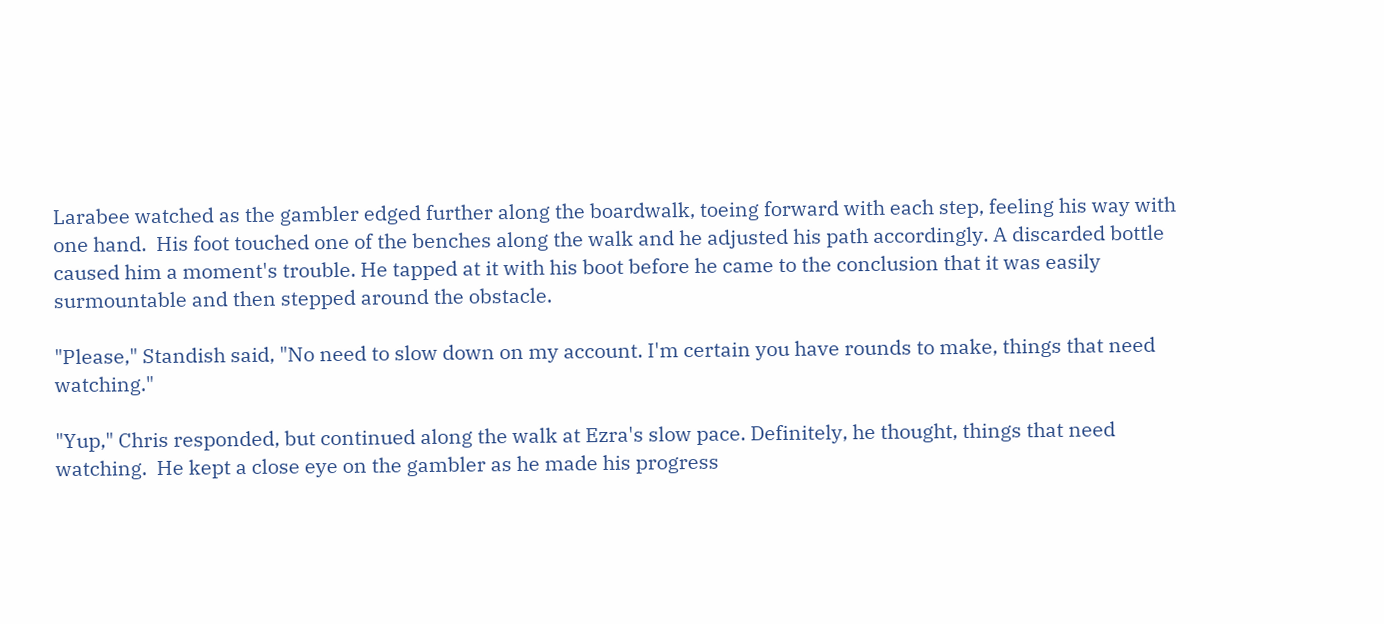Larabee watched as the gambler edged further along the boardwalk, toeing forward with each step, feeling his way with one hand.  His foot touched one of the benches along the walk and he adjusted his path accordingly. A discarded bottle caused him a moment's trouble. He tapped at it with his boot before he came to the conclusion that it was easily surmountable and then stepped around the obstacle.

"Please," Standish said, "No need to slow down on my account. I'm certain you have rounds to make, things that need watching."

"Yup," Chris responded, but continued along the walk at Ezra's slow pace. Definitely, he thought, things that need watching.  He kept a close eye on the gambler as he made his progress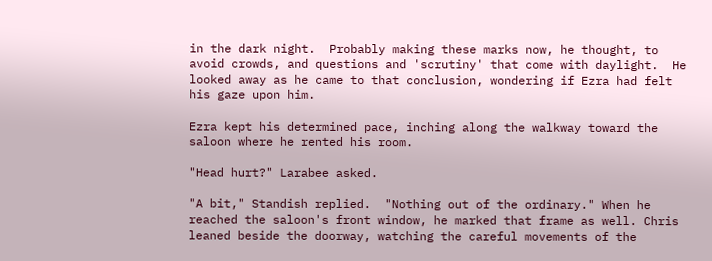in the dark night.  Probably making these marks now, he thought, to avoid crowds, and questions and 'scrutiny' that come with daylight.  He looked away as he came to that conclusion, wondering if Ezra had felt his gaze upon him.

Ezra kept his determined pace, inching along the walkway toward the saloon where he rented his room.

"Head hurt?" Larabee asked.

"A bit," Standish replied.  "Nothing out of the ordinary." When he reached the saloon's front window, he marked that frame as well. Chris leaned beside the doorway, watching the careful movements of the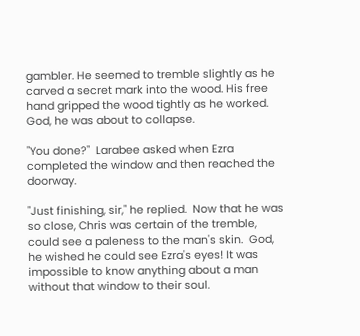gambler. He seemed to tremble slightly as he carved a secret mark into the wood. His free hand gripped the wood tightly as he worked. God, he was about to collapse.

"You done?"  Larabee asked when Ezra completed the window and then reached the doorway.

"Just finishing, sir," he replied.  Now that he was so close, Chris was certain of the tremble, could see a paleness to the man's skin.  God, he wished he could see Ezra's eyes! It was impossible to know anything about a man without that window to their soul.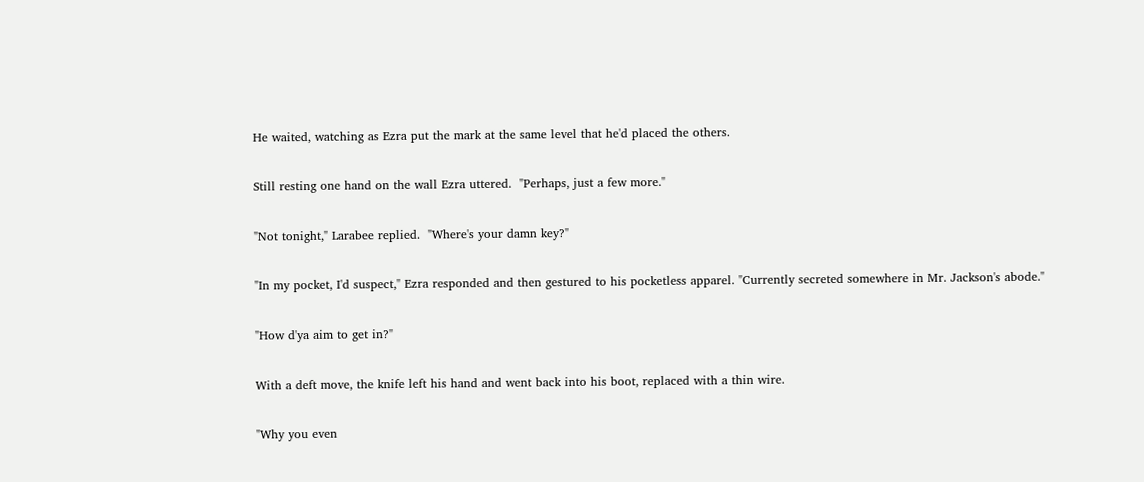He waited, watching as Ezra put the mark at the same level that he'd placed the others.

Still resting one hand on the wall Ezra uttered.  "Perhaps, just a few more."

"Not tonight," Larabee replied.  "Where's your damn key?"

"In my pocket, I'd suspect," Ezra responded and then gestured to his pocketless apparel. "Currently secreted somewhere in Mr. Jackson's abode."

"How d'ya aim to get in?"

With a deft move, the knife left his hand and went back into his boot, replaced with a thin wire.

"Why you even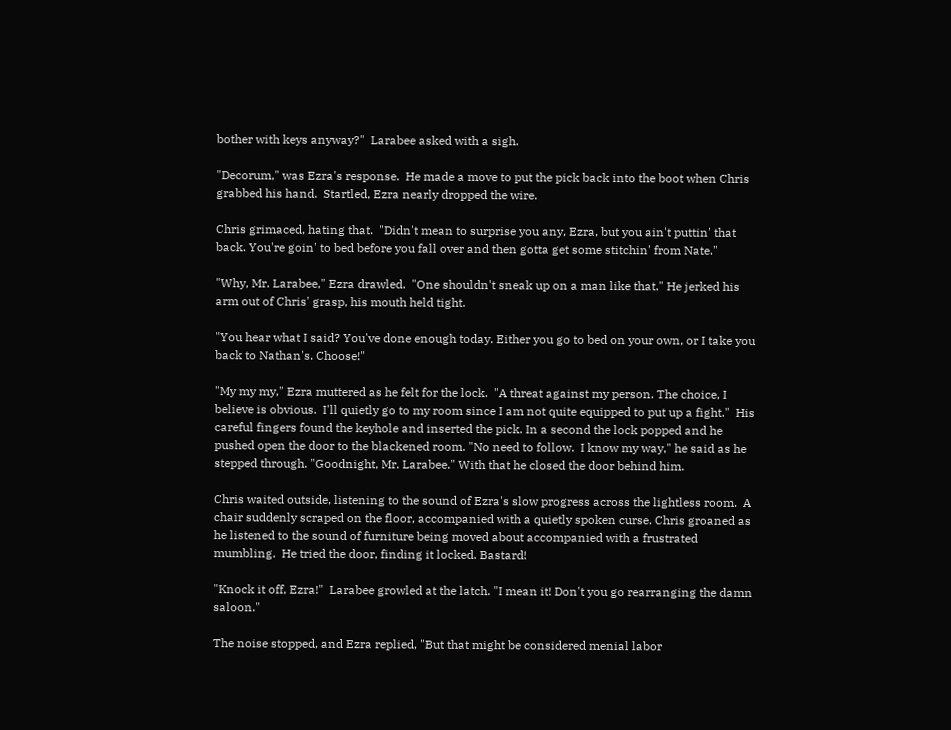bother with keys anyway?"  Larabee asked with a sigh.

"Decorum," was Ezra's response.  He made a move to put the pick back into the boot when Chris grabbed his hand.  Startled, Ezra nearly dropped the wire.

Chris grimaced, hating that.  "Didn't mean to surprise you any, Ezra, but you ain't puttin' that back. You're goin' to bed before you fall over and then gotta get some stitchin' from Nate."

"Why, Mr. Larabee," Ezra drawled.  "One shouldn't sneak up on a man like that." He jerked his arm out of Chris' grasp, his mouth held tight.

"You hear what I said? You've done enough today. Either you go to bed on your own, or I take you back to Nathan's. Choose!"

"My my my," Ezra muttered as he felt for the lock.  "A threat against my person. The choice, I believe is obvious.  I'll quietly go to my room since I am not quite equipped to put up a fight."  His careful fingers found the keyhole and inserted the pick. In a second the lock popped and he pushed open the door to the blackened room. "No need to follow.  I know my way," he said as he stepped through. "Goodnight, Mr. Larabee." With that he closed the door behind him.

Chris waited outside, listening to the sound of Ezra's slow progress across the lightless room.  A chair suddenly scraped on the floor, accompanied with a quietly spoken curse. Chris groaned as he listened to the sound of furniture being moved about accompanied with a frustrated mumbling.  He tried the door, finding it locked. Bastard!

"Knock it off, Ezra!"  Larabee growled at the latch. "I mean it! Don't you go rearranging the damn saloon."

The noise stopped, and Ezra replied, "But that might be considered menial labor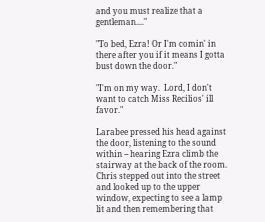and you must realize that a gentleman...."

"To bed, Ezra! Or I'm comin' in there after you if it means I gotta bust down the door."

"I'm on my way.  Lord, I don't want to catch Miss Recilios' ill favor."

Larabee pressed his head against the door, listening to the sound within -- hearing Ezra climb the stairway at the back of the room.  Chris stepped out into the street and looked up to the upper window, expecting to see a lamp lit and then remembering that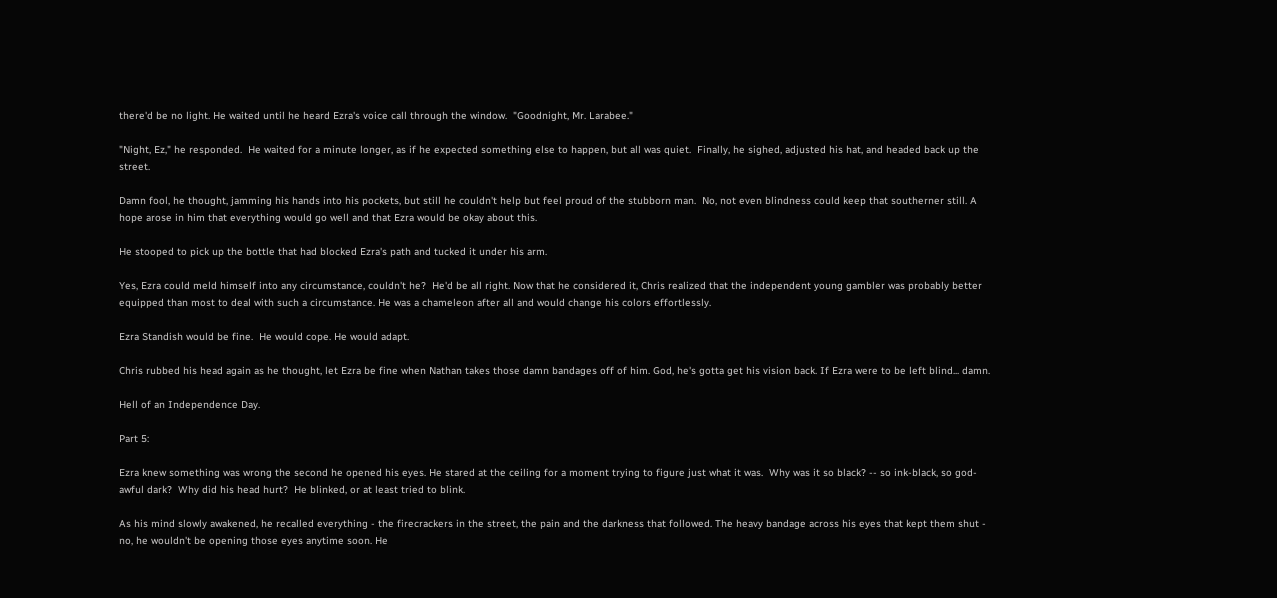there'd be no light. He waited until he heard Ezra's voice call through the window.  "Goodnight, Mr. Larabee."

"Night, Ez," he responded.  He waited for a minute longer, as if he expected something else to happen, but all was quiet.  Finally, he sighed, adjusted his hat, and headed back up the street.

Damn fool, he thought, jamming his hands into his pockets, but still he couldn't help but feel proud of the stubborn man.  No, not even blindness could keep that southerner still. A hope arose in him that everything would go well and that Ezra would be okay about this.

He stooped to pick up the bottle that had blocked Ezra's path and tucked it under his arm.

Yes, Ezra could meld himself into any circumstance, couldn't he?  He'd be all right. Now that he considered it, Chris realized that the independent young gambler was probably better equipped than most to deal with such a circumstance. He was a chameleon after all and would change his colors effortlessly.

Ezra Standish would be fine.  He would cope. He would adapt.

Chris rubbed his head again as he thought, let Ezra be fine when Nathan takes those damn bandages off of him. God, he's gotta get his vision back. If Ezra were to be left blind... damn.

Hell of an Independence Day.

Part 5:

Ezra knew something was wrong the second he opened his eyes. He stared at the ceiling for a moment trying to figure just what it was.  Why was it so black? -- so ink-black, so god-awful dark?  Why did his head hurt?  He blinked, or at least tried to blink.

As his mind slowly awakened, he recalled everything - the firecrackers in the street, the pain and the darkness that followed. The heavy bandage across his eyes that kept them shut - no, he wouldn't be opening those eyes anytime soon. He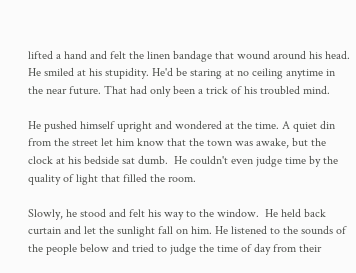lifted a hand and felt the linen bandage that wound around his head.  He smiled at his stupidity. He'd be staring at no ceiling anytime in the near future. That had only been a trick of his troubled mind.

He pushed himself upright and wondered at the time. A quiet din from the street let him know that the town was awake, but the clock at his bedside sat dumb.  He couldn't even judge time by the quality of light that filled the room.

Slowly, he stood and felt his way to the window.  He held back curtain and let the sunlight fall on him. He listened to the sounds of the people below and tried to judge the time of day from their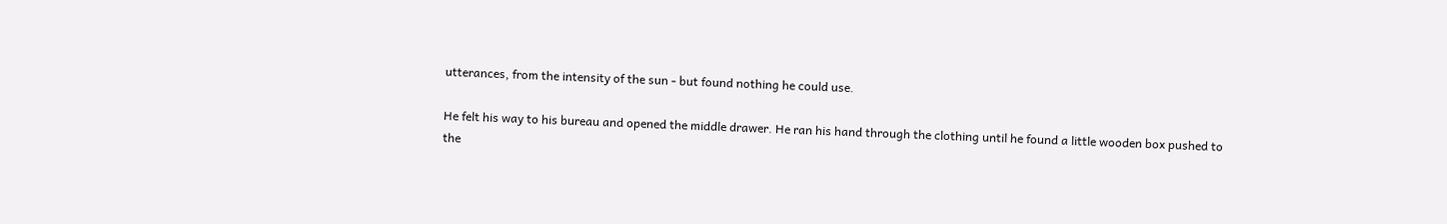utterances, from the intensity of the sun - but found nothing he could use.

He felt his way to his bureau and opened the middle drawer. He ran his hand through the clothing until he found a little wooden box pushed to the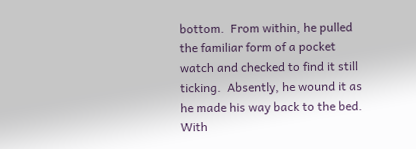bottom.  From within, he pulled the familiar form of a pocket watch and checked to find it still ticking.  Absently, he wound it as he made his way back to the bed. With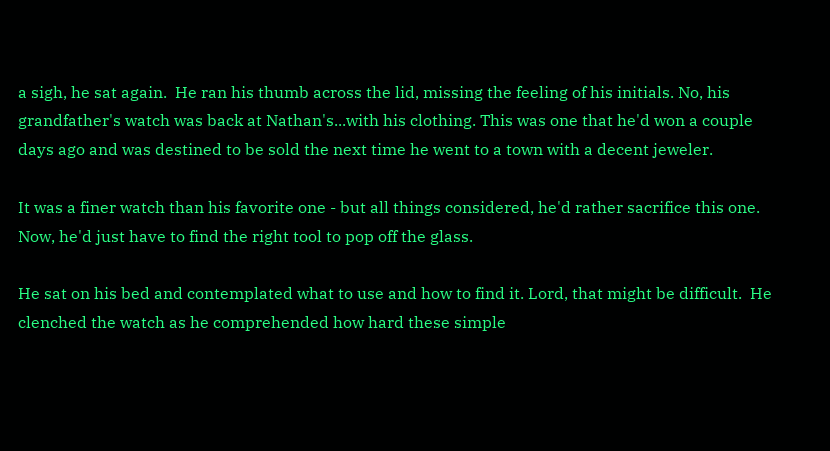a sigh, he sat again.  He ran his thumb across the lid, missing the feeling of his initials. No, his grandfather's watch was back at Nathan's...with his clothing. This was one that he'd won a couple days ago and was destined to be sold the next time he went to a town with a decent jeweler.

It was a finer watch than his favorite one - but all things considered, he'd rather sacrifice this one.  Now, he'd just have to find the right tool to pop off the glass.

He sat on his bed and contemplated what to use and how to find it. Lord, that might be difficult.  He clenched the watch as he comprehended how hard these simple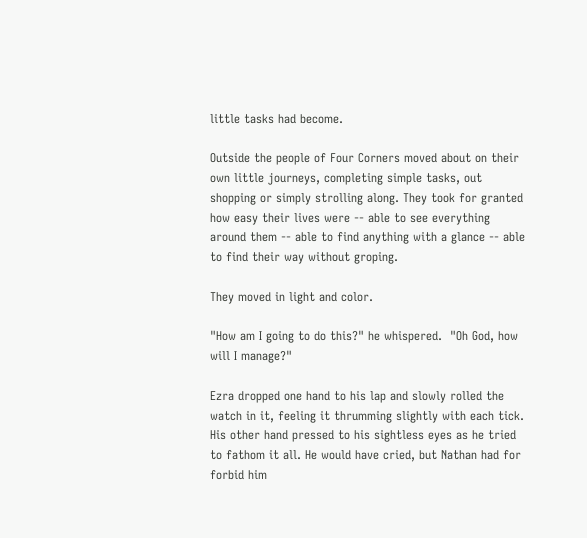little tasks had become.

Outside the people of Four Corners moved about on their own little journeys, completing simple tasks, out shopping or simply strolling along. They took for granted how easy their lives were -- able to see everything around them -- able to find anything with a glance -- able to find their way without groping.

They moved in light and color.

"How am I going to do this?" he whispered.  "Oh God, how will I manage?"

Ezra dropped one hand to his lap and slowly rolled the watch in it, feeling it thrumming slightly with each tick.  His other hand pressed to his sightless eyes as he tried to fathom it all. He would have cried, but Nathan had for forbid him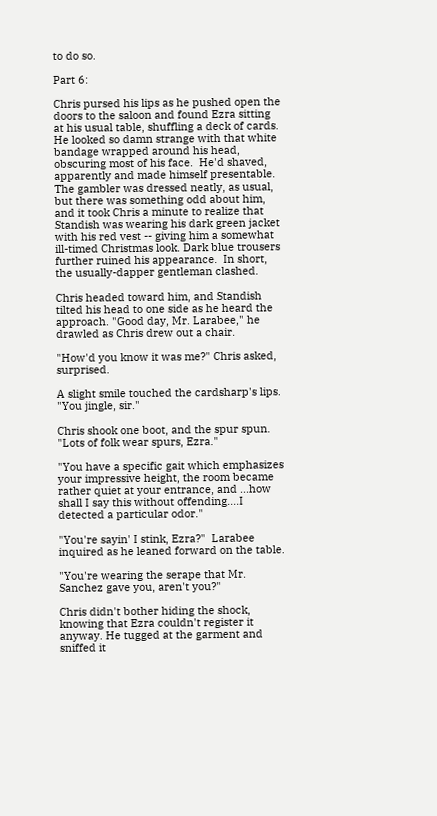to do so.

Part 6:

Chris pursed his lips as he pushed open the doors to the saloon and found Ezra sitting at his usual table, shuffling a deck of cards.  He looked so damn strange with that white bandage wrapped around his head, obscuring most of his face.  He'd shaved, apparently and made himself presentable. The gambler was dressed neatly, as usual, but there was something odd about him, and it took Chris a minute to realize that Standish was wearing his dark green jacket with his red vest -- giving him a somewhat ill-timed Christmas look. Dark blue trousers further ruined his appearance.  In short, the usually-dapper gentleman clashed.

Chris headed toward him, and Standish tilted his head to one side as he heard the approach. "Good day, Mr. Larabee," he drawled as Chris drew out a chair.

"How'd you know it was me?" Chris asked, surprised.

A slight smile touched the cardsharp's lips.  "You jingle, sir."

Chris shook one boot, and the spur spun.  "Lots of folk wear spurs, Ezra."

"You have a specific gait which emphasizes your impressive height, the room became rather quiet at your entrance, and ...how shall I say this without offending....I detected a particular odor."

"You're sayin' I stink, Ezra?"  Larabee inquired as he leaned forward on the table.

"You're wearing the serape that Mr. Sanchez gave you, aren't you?"

Chris didn't bother hiding the shock, knowing that Ezra couldn't register it anyway. He tugged at the garment and sniffed it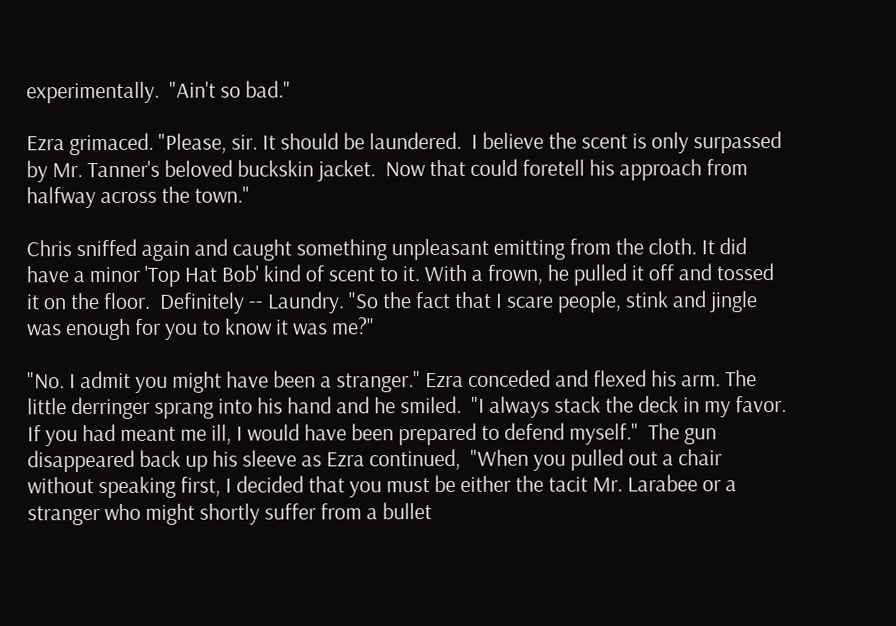experimentally.  "Ain't so bad."

Ezra grimaced. "Please, sir. It should be laundered.  I believe the scent is only surpassed by Mr. Tanner's beloved buckskin jacket.  Now that could foretell his approach from halfway across the town."

Chris sniffed again and caught something unpleasant emitting from the cloth. It did have a minor 'Top Hat Bob' kind of scent to it. With a frown, he pulled it off and tossed it on the floor.  Definitely -- Laundry. "So the fact that I scare people, stink and jingle was enough for you to know it was me?"

"No. I admit you might have been a stranger." Ezra conceded and flexed his arm. The little derringer sprang into his hand and he smiled.  "I always stack the deck in my favor. If you had meant me ill, I would have been prepared to defend myself."  The gun disappeared back up his sleeve as Ezra continued,  "When you pulled out a chair without speaking first, I decided that you must be either the tacit Mr. Larabee or a stranger who might shortly suffer from a bullet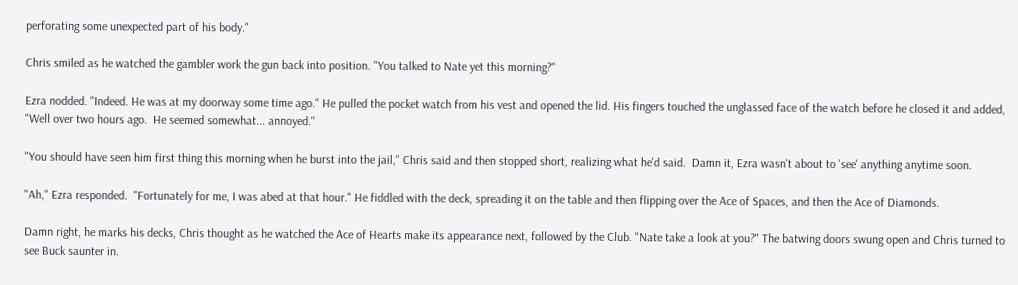perforating some unexpected part of his body."

Chris smiled as he watched the gambler work the gun back into position. "You talked to Nate yet this morning?"

Ezra nodded. "Indeed. He was at my doorway some time ago." He pulled the pocket watch from his vest and opened the lid. His fingers touched the unglassed face of the watch before he closed it and added, "Well over two hours ago.  He seemed somewhat... annoyed."

"You should have seen him first thing this morning when he burst into the jail," Chris said and then stopped short, realizing what he'd said.  Damn it, Ezra wasn't about to 'see' anything anytime soon.

"Ah," Ezra responded.  "Fortunately for me, I was abed at that hour." He fiddled with the deck, spreading it on the table and then flipping over the Ace of Spaces, and then the Ace of Diamonds.

Damn right, he marks his decks, Chris thought as he watched the Ace of Hearts make its appearance next, followed by the Club. "Nate take a look at you?" The batwing doors swung open and Chris turned to see Buck saunter in.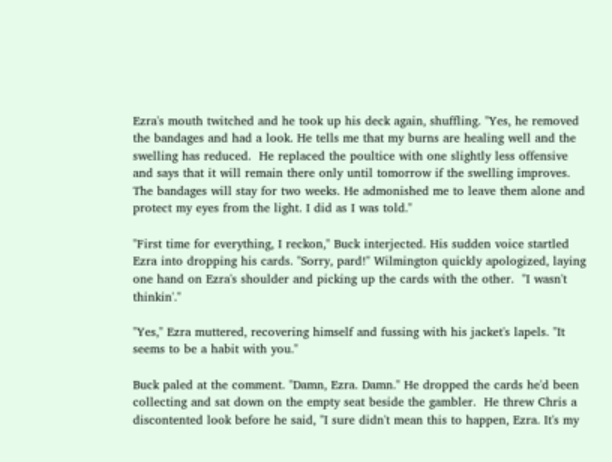Ezra's mouth twitched and he took up his deck again, shuffling. "Yes, he removed the bandages and had a look. He tells me that my burns are healing well and the swelling has reduced.  He replaced the poultice with one slightly less offensive and says that it will remain there only until tomorrow if the swelling improves. The bandages will stay for two weeks. He admonished me to leave them alone and protect my eyes from the light. I did as I was told."

"First time for everything, I reckon," Buck interjected. His sudden voice startled Ezra into dropping his cards. "Sorry, pard!" Wilmington quickly apologized, laying one hand on Ezra's shoulder and picking up the cards with the other.  "I wasn't thinkin'."

"Yes," Ezra muttered, recovering himself and fussing with his jacket's lapels. "It seems to be a habit with you."

Buck paled at the comment. "Damn, Ezra. Damn." He dropped the cards he'd been collecting and sat down on the empty seat beside the gambler.  He threw Chris a discontented look before he said, "I sure didn't mean this to happen, Ezra. It's my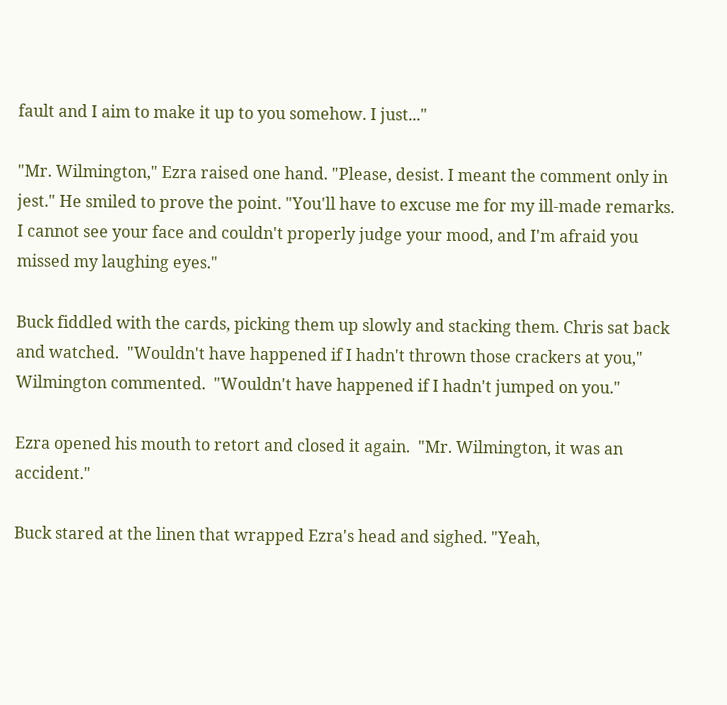fault and I aim to make it up to you somehow. I just..."

"Mr. Wilmington," Ezra raised one hand. "Please, desist. I meant the comment only in jest." He smiled to prove the point. "You'll have to excuse me for my ill-made remarks. I cannot see your face and couldn't properly judge your mood, and I'm afraid you missed my laughing eyes."

Buck fiddled with the cards, picking them up slowly and stacking them. Chris sat back and watched.  "Wouldn't have happened if I hadn't thrown those crackers at you," Wilmington commented.  "Wouldn't have happened if I hadn't jumped on you."

Ezra opened his mouth to retort and closed it again.  "Mr. Wilmington, it was an accident."

Buck stared at the linen that wrapped Ezra's head and sighed. "Yeah,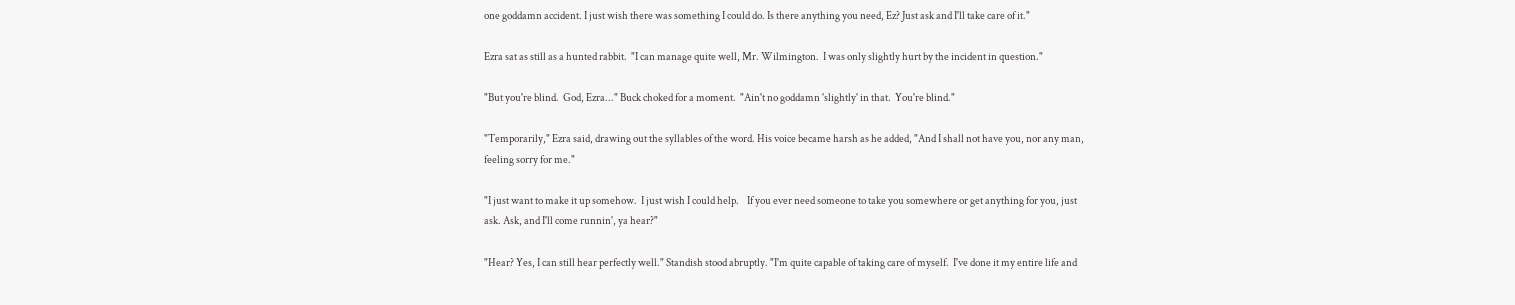one goddamn accident. I just wish there was something I could do. Is there anything you need, Ez? Just ask and I'll take care of it."

Ezra sat as still as a hunted rabbit.  "I can manage quite well, Mr. Wilmington.  I was only slightly hurt by the incident in question."

"But you're blind.  God, Ezra..." Buck choked for a moment.  "Ain't no goddamn 'slightly' in that.  You're blind."

"Temporarily," Ezra said, drawing out the syllables of the word. His voice became harsh as he added, "And I shall not have you, nor any man, feeling sorry for me."

"I just want to make it up somehow.  I just wish I could help.    If you ever need someone to take you somewhere or get anything for you, just ask. Ask, and I'll come runnin', ya hear?"

"Hear? Yes, I can still hear perfectly well." Standish stood abruptly. "I'm quite capable of taking care of myself.  I've done it my entire life and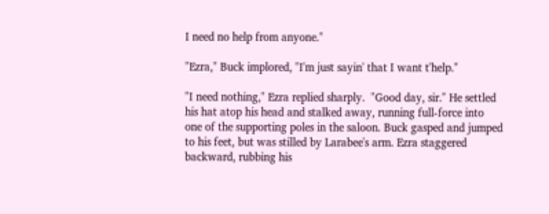I need no help from anyone."

"Ezra," Buck implored, "I'm just sayin' that I want t'help."

"I need nothing," Ezra replied sharply.  "Good day, sir." He settled his hat atop his head and stalked away, running full-force into one of the supporting poles in the saloon. Buck gasped and jumped to his feet, but was stilled by Larabee's arm. Ezra staggered backward, rubbing his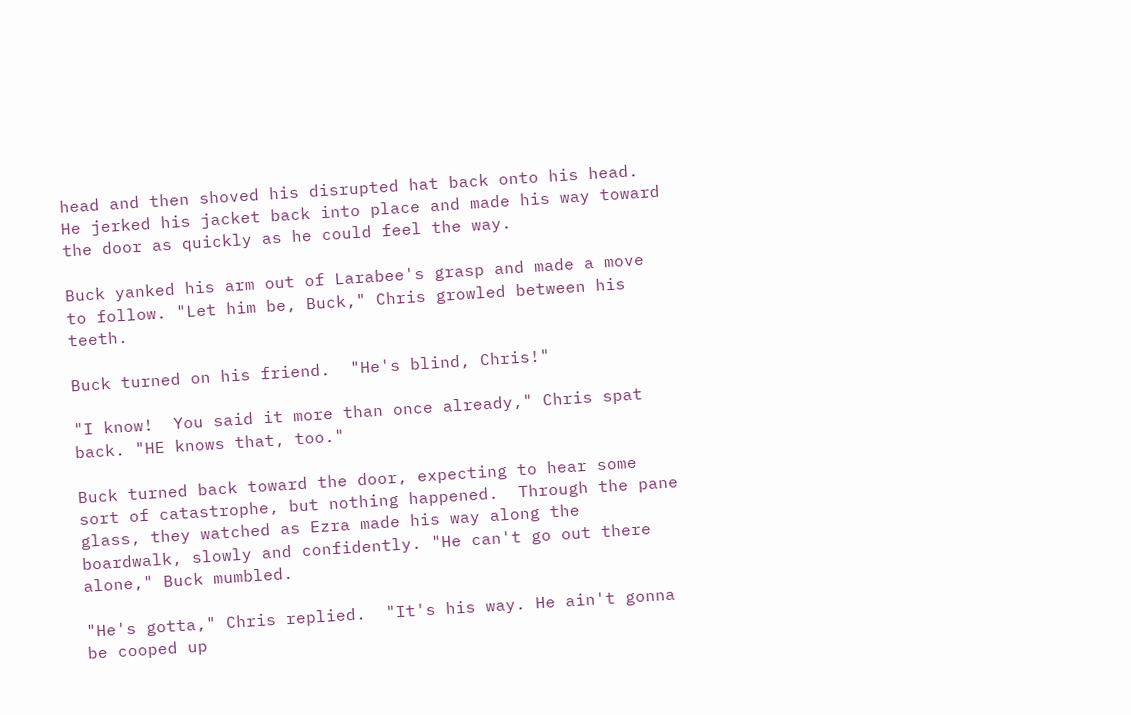head and then shoved his disrupted hat back onto his head. He jerked his jacket back into place and made his way toward the door as quickly as he could feel the way.

Buck yanked his arm out of Larabee's grasp and made a move to follow. "Let him be, Buck," Chris growled between his teeth.

Buck turned on his friend.  "He's blind, Chris!"

"I know!  You said it more than once already," Chris spat back. "HE knows that, too."

Buck turned back toward the door, expecting to hear some sort of catastrophe, but nothing happened.  Through the pane glass, they watched as Ezra made his way along the boardwalk, slowly and confidently. "He can't go out there alone," Buck mumbled.

"He's gotta," Chris replied.  "It's his way. He ain't gonna be cooped up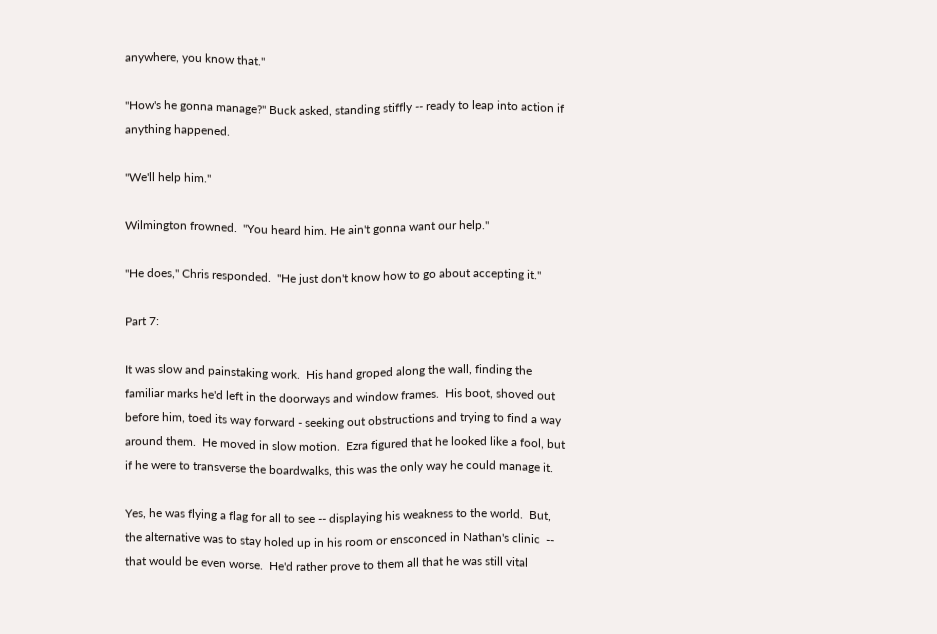anywhere, you know that."

"How's he gonna manage?" Buck asked, standing stiffly -- ready to leap into action if anything happened.

"We'll help him."

Wilmington frowned.  "You heard him. He ain't gonna want our help."

"He does," Chris responded.  "He just don't know how to go about accepting it."

Part 7:

It was slow and painstaking work.  His hand groped along the wall, finding the familiar marks he'd left in the doorways and window frames.  His boot, shoved out before him, toed its way forward - seeking out obstructions and trying to find a way around them.  He moved in slow motion.  Ezra figured that he looked like a fool, but if he were to transverse the boardwalks, this was the only way he could manage it.

Yes, he was flying a flag for all to see -- displaying his weakness to the world.  But, the alternative was to stay holed up in his room or ensconced in Nathan's clinic  -- that would be even worse.  He'd rather prove to them all that he was still vital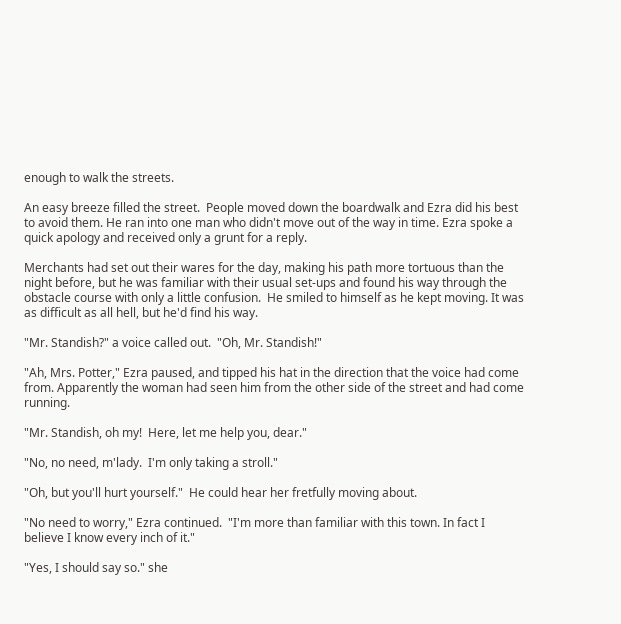enough to walk the streets.

An easy breeze filled the street.  People moved down the boardwalk and Ezra did his best to avoid them. He ran into one man who didn't move out of the way in time. Ezra spoke a quick apology and received only a grunt for a reply.

Merchants had set out their wares for the day, making his path more tortuous than the night before, but he was familiar with their usual set-ups and found his way through the obstacle course with only a little confusion.  He smiled to himself as he kept moving. It was as difficult as all hell, but he'd find his way.

"Mr. Standish?" a voice called out.  "Oh, Mr. Standish!"

"Ah, Mrs. Potter," Ezra paused, and tipped his hat in the direction that the voice had come from. Apparently the woman had seen him from the other side of the street and had come running.

"Mr. Standish, oh my!  Here, let me help you, dear."

"No, no need, m'lady.  I'm only taking a stroll."

"Oh, but you'll hurt yourself."  He could hear her fretfully moving about.

"No need to worry," Ezra continued.  "I'm more than familiar with this town. In fact I believe I know every inch of it."

"Yes, I should say so." she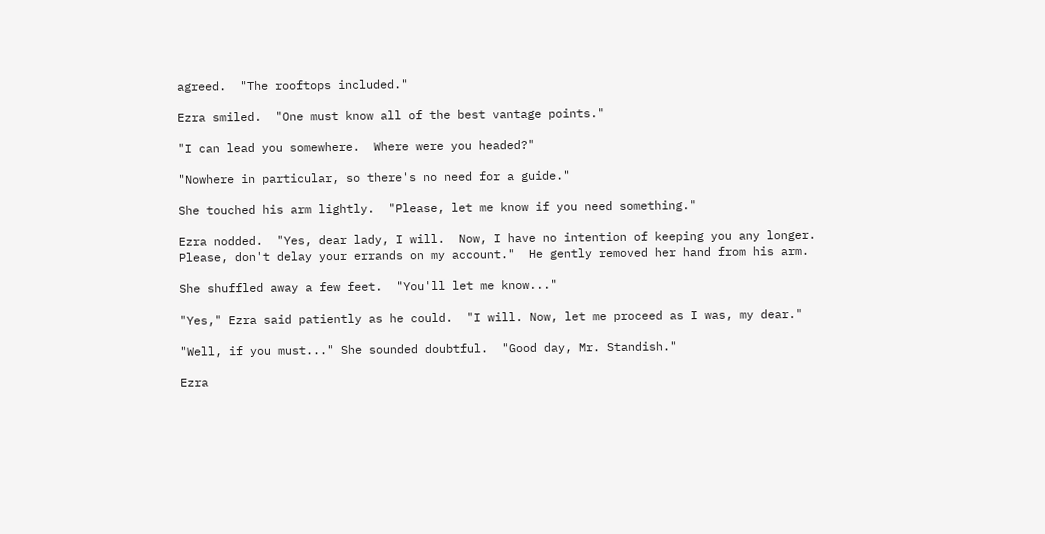agreed.  "The rooftops included."

Ezra smiled.  "One must know all of the best vantage points."

"I can lead you somewhere.  Where were you headed?"

"Nowhere in particular, so there's no need for a guide."

She touched his arm lightly.  "Please, let me know if you need something."

Ezra nodded.  "Yes, dear lady, I will.  Now, I have no intention of keeping you any longer. Please, don't delay your errands on my account."  He gently removed her hand from his arm.

She shuffled away a few feet.  "You'll let me know..."

"Yes," Ezra said patiently as he could.  "I will. Now, let me proceed as I was, my dear."

"Well, if you must..." She sounded doubtful.  "Good day, Mr. Standish."

Ezra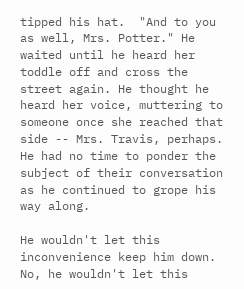tipped his hat.  "And to you as well, Mrs. Potter." He waited until he heard her toddle off and cross the street again. He thought he heard her voice, muttering to someone once she reached that side -- Mrs. Travis, perhaps.  He had no time to ponder the subject of their conversation as he continued to grope his way along.

He wouldn't let this inconvenience keep him down.  No, he wouldn't let this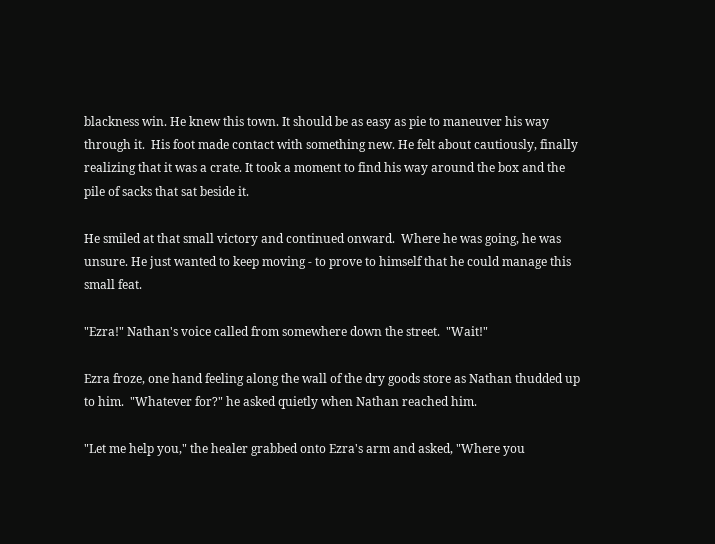blackness win. He knew this town. It should be as easy as pie to maneuver his way through it.  His foot made contact with something new. He felt about cautiously, finally realizing that it was a crate. It took a moment to find his way around the box and the pile of sacks that sat beside it.

He smiled at that small victory and continued onward.  Where he was going, he was unsure. He just wanted to keep moving - to prove to himself that he could manage this small feat.

"Ezra!" Nathan's voice called from somewhere down the street.  "Wait!"

Ezra froze, one hand feeling along the wall of the dry goods store as Nathan thudded up to him.  "Whatever for?" he asked quietly when Nathan reached him.

"Let me help you," the healer grabbed onto Ezra's arm and asked, "Where you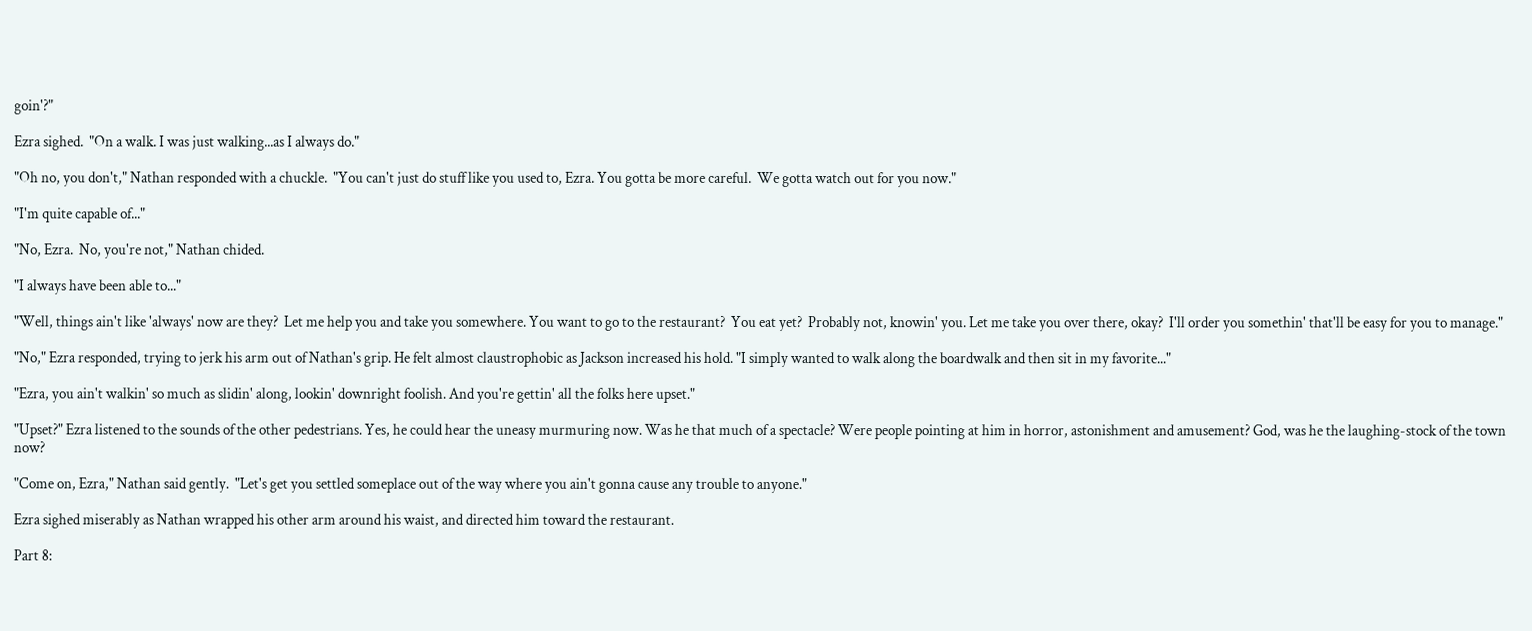goin'?"

Ezra sighed.  "On a walk. I was just walking...as I always do."

"Oh no, you don't," Nathan responded with a chuckle.  "You can't just do stuff like you used to, Ezra. You gotta be more careful.  We gotta watch out for you now."

"I'm quite capable of..."

"No, Ezra.  No, you're not," Nathan chided.

"I always have been able to..."

"Well, things ain't like 'always' now are they?  Let me help you and take you somewhere. You want to go to the restaurant?  You eat yet?  Probably not, knowin' you. Let me take you over there, okay?  I'll order you somethin' that'll be easy for you to manage."

"No," Ezra responded, trying to jerk his arm out of Nathan's grip. He felt almost claustrophobic as Jackson increased his hold. "I simply wanted to walk along the boardwalk and then sit in my favorite..."

"Ezra, you ain't walkin' so much as slidin' along, lookin' downright foolish. And you're gettin' all the folks here upset."

"Upset?" Ezra listened to the sounds of the other pedestrians. Yes, he could hear the uneasy murmuring now. Was he that much of a spectacle? Were people pointing at him in horror, astonishment and amusement? God, was he the laughing-stock of the town now?

"Come on, Ezra," Nathan said gently.  "Let's get you settled someplace out of the way where you ain't gonna cause any trouble to anyone."

Ezra sighed miserably as Nathan wrapped his other arm around his waist, and directed him toward the restaurant.

Part 8: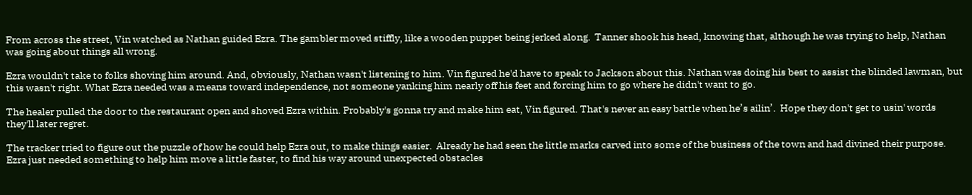From across the street, Vin watched as Nathan guided Ezra. The gambler moved stiffly, like a wooden puppet being jerked along.  Tanner shook his head, knowing that, although he was trying to help, Nathan was going about things all wrong.

Ezra wouldn't take to folks shoving him around. And, obviously, Nathan wasn't listening to him. Vin figured he'd have to speak to Jackson about this. Nathan was doing his best to assist the blinded lawman, but this wasn't right. What Ezra needed was a means toward independence, not someone yanking him nearly off his feet and forcing him to go where he didn't want to go.

The healer pulled the door to the restaurant open and shoved Ezra within. Probably's gonna try and make him eat, Vin figured. That's never an easy battle when he’s ailin’.  Hope they don't get to usin' words they'll later regret.

The tracker tried to figure out the puzzle of how he could help Ezra out, to make things easier.  Already he had seen the little marks carved into some of the business of the town and had divined their purpose. Ezra just needed something to help him move a little faster, to find his way around unexpected obstacles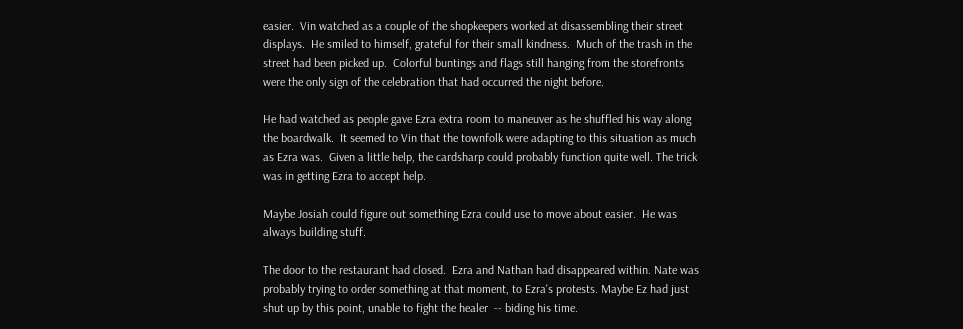easier.  Vin watched as a couple of the shopkeepers worked at disassembling their street displays.  He smiled to himself, grateful for their small kindness.  Much of the trash in the street had been picked up.  Colorful buntings and flags still hanging from the storefronts were the only sign of the celebration that had occurred the night before.

He had watched as people gave Ezra extra room to maneuver as he shuffled his way along the boardwalk.  It seemed to Vin that the townfolk were adapting to this situation as much as Ezra was.  Given a little help, the cardsharp could probably function quite well. The trick was in getting Ezra to accept help.

Maybe Josiah could figure out something Ezra could use to move about easier.  He was always building stuff.

The door to the restaurant had closed.  Ezra and Nathan had disappeared within. Nate was probably trying to order something at that moment, to Ezra's protests. Maybe Ez had just shut up by this point, unable to fight the healer  -- biding his time.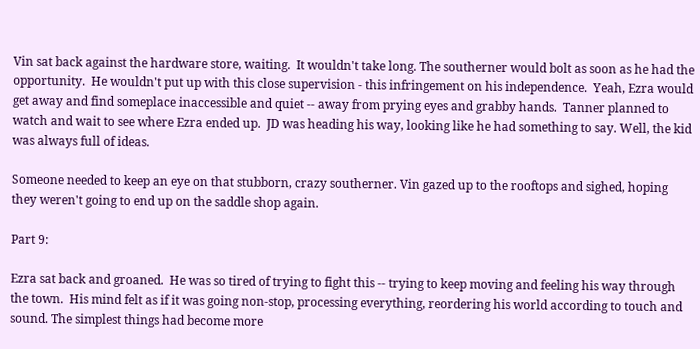Vin sat back against the hardware store, waiting.  It wouldn't take long. The southerner would bolt as soon as he had the opportunity.  He wouldn't put up with this close supervision - this infringement on his independence.  Yeah, Ezra would get away and find someplace inaccessible and quiet -- away from prying eyes and grabby hands.  Tanner planned to watch and wait to see where Ezra ended up.  JD was heading his way, looking like he had something to say. Well, the kid was always full of ideas.

Someone needed to keep an eye on that stubborn, crazy southerner. Vin gazed up to the rooftops and sighed, hoping they weren't going to end up on the saddle shop again.

Part 9:

Ezra sat back and groaned.  He was so tired of trying to fight this -- trying to keep moving and feeling his way through the town.  His mind felt as if it was going non-stop, processing everything, reordering his world according to touch and sound. The simplest things had become more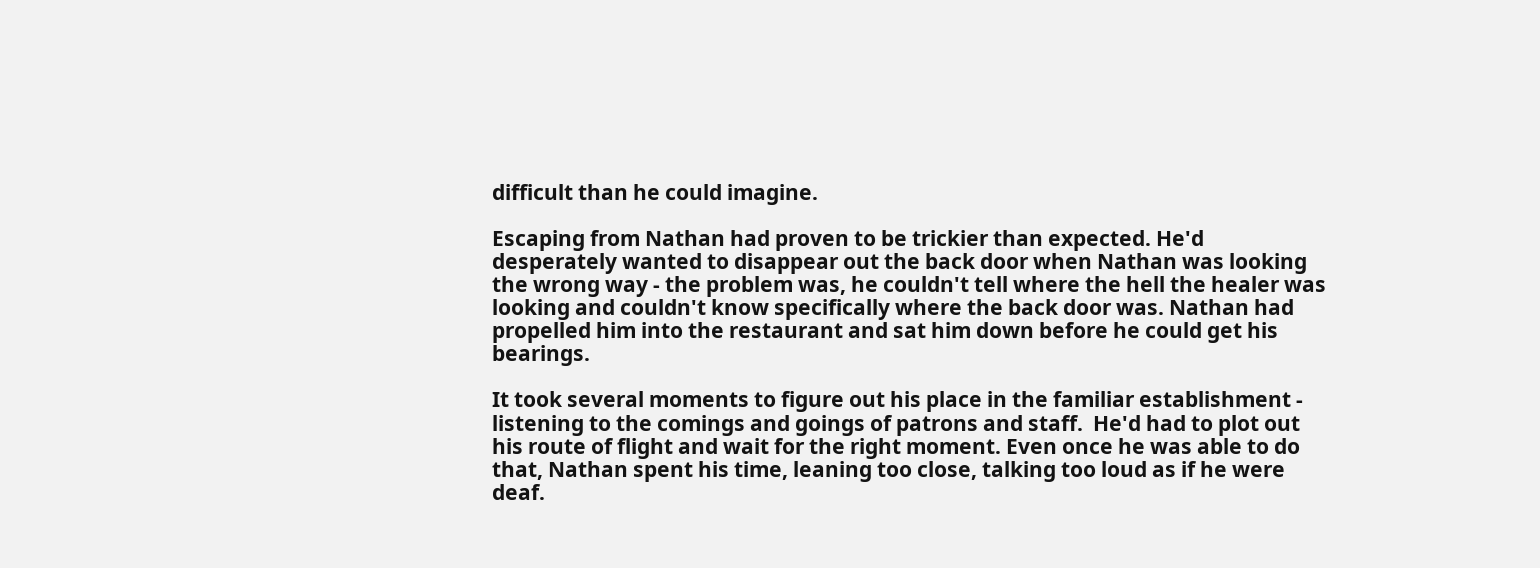difficult than he could imagine.

Escaping from Nathan had proven to be trickier than expected. He'd desperately wanted to disappear out the back door when Nathan was looking the wrong way - the problem was, he couldn't tell where the hell the healer was looking and couldn't know specifically where the back door was. Nathan had propelled him into the restaurant and sat him down before he could get his bearings.

It took several moments to figure out his place in the familiar establishment - listening to the comings and goings of patrons and staff.  He'd had to plot out his route of flight and wait for the right moment. Even once he was able to do that, Nathan spent his time, leaning too close, talking too loud as if he were deaf.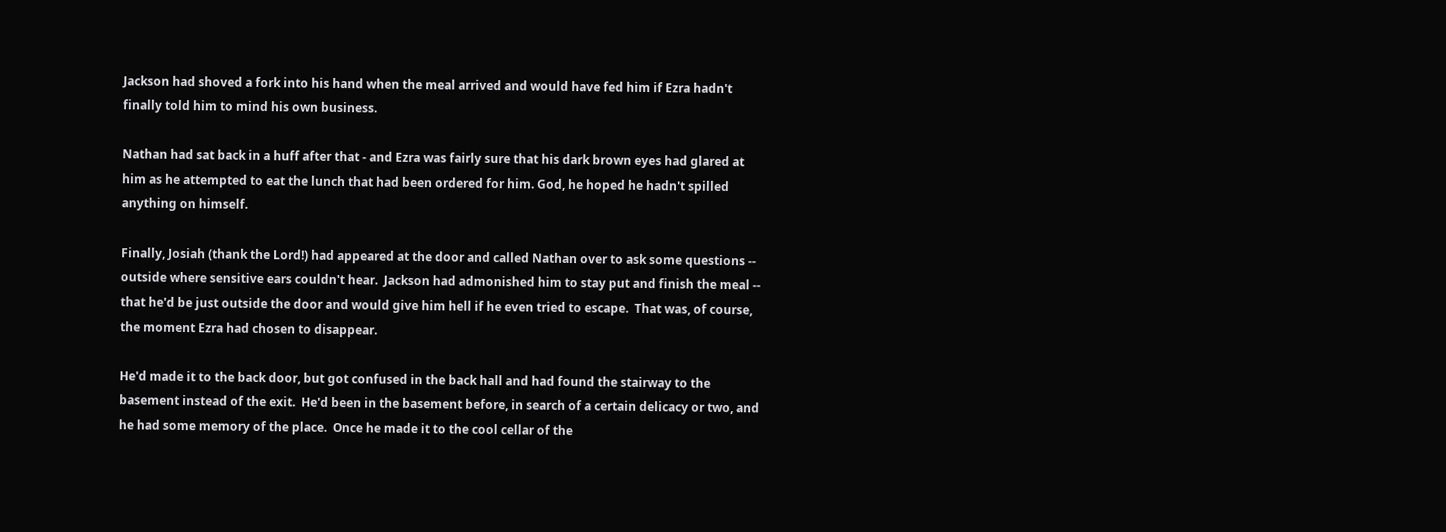Jackson had shoved a fork into his hand when the meal arrived and would have fed him if Ezra hadn't finally told him to mind his own business.

Nathan had sat back in a huff after that - and Ezra was fairly sure that his dark brown eyes had glared at him as he attempted to eat the lunch that had been ordered for him. God, he hoped he hadn't spilled anything on himself.

Finally, Josiah (thank the Lord!) had appeared at the door and called Nathan over to ask some questions -- outside where sensitive ears couldn't hear.  Jackson had admonished him to stay put and finish the meal -- that he'd be just outside the door and would give him hell if he even tried to escape.  That was, of course, the moment Ezra had chosen to disappear.

He'd made it to the back door, but got confused in the back hall and had found the stairway to the basement instead of the exit.  He'd been in the basement before, in search of a certain delicacy or two, and he had some memory of the place.  Once he made it to the cool cellar of the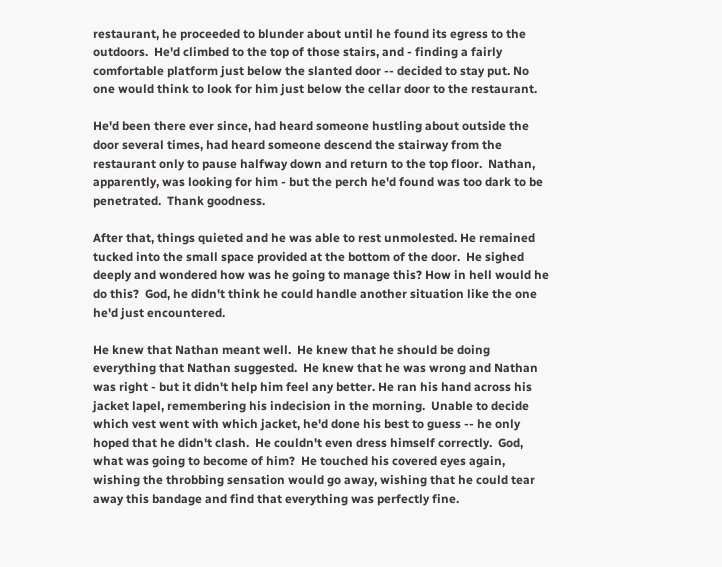restaurant, he proceeded to blunder about until he found its egress to the outdoors.  He'd climbed to the top of those stairs, and - finding a fairly comfortable platform just below the slanted door -- decided to stay put. No one would think to look for him just below the cellar door to the restaurant.

He'd been there ever since, had heard someone hustling about outside the door several times, had heard someone descend the stairway from the restaurant only to pause halfway down and return to the top floor.  Nathan, apparently, was looking for him - but the perch he'd found was too dark to be penetrated.  Thank goodness.

After that, things quieted and he was able to rest unmolested. He remained tucked into the small space provided at the bottom of the door.  He sighed deeply and wondered how was he going to manage this? How in hell would he do this?  God, he didn't think he could handle another situation like the one he'd just encountered.

He knew that Nathan meant well.  He knew that he should be doing everything that Nathan suggested.  He knew that he was wrong and Nathan was right - but it didn't help him feel any better. He ran his hand across his jacket lapel, remembering his indecision in the morning.  Unable to decide which vest went with which jacket, he'd done his best to guess -- he only hoped that he didn't clash.  He couldn't even dress himself correctly.  God, what was going to become of him?  He touched his covered eyes again, wishing the throbbing sensation would go away, wishing that he could tear away this bandage and find that everything was perfectly fine.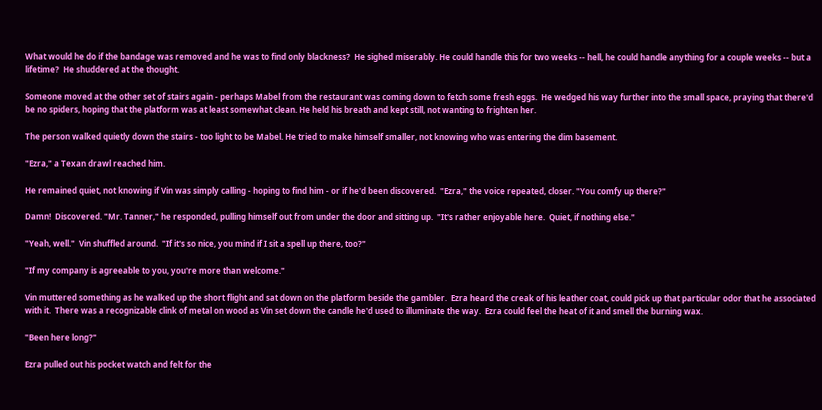What would he do if the bandage was removed and he was to find only blackness?  He sighed miserably. He could handle this for two weeks -- hell, he could handle anything for a couple weeks -- but a lifetime?  He shuddered at the thought.

Someone moved at the other set of stairs again - perhaps Mabel from the restaurant was coming down to fetch some fresh eggs.  He wedged his way further into the small space, praying that there'd be no spiders, hoping that the platform was at least somewhat clean. He held his breath and kept still, not wanting to frighten her.

The person walked quietly down the stairs - too light to be Mabel. He tried to make himself smaller, not knowing who was entering the dim basement.

"Ezra," a Texan drawl reached him.

He remained quiet, not knowing if Vin was simply calling - hoping to find him - or if he'd been discovered.  "Ezra," the voice repeated, closer. "You comfy up there?"

Damn!  Discovered. "Mr. Tanner," he responded, pulling himself out from under the door and sitting up.  "It's rather enjoyable here.  Quiet, if nothing else."

"Yeah, well."  Vin shuffled around.  "If it's so nice, you mind if I sit a spell up there, too?"

"If my company is agreeable to you, you're more than welcome."

Vin muttered something as he walked up the short flight and sat down on the platform beside the gambler.  Ezra heard the creak of his leather coat, could pick up that particular odor that he associated with it.  There was a recognizable clink of metal on wood as Vin set down the candle he'd used to illuminate the way.  Ezra could feel the heat of it and smell the burning wax.

"Been here long?"

Ezra pulled out his pocket watch and felt for the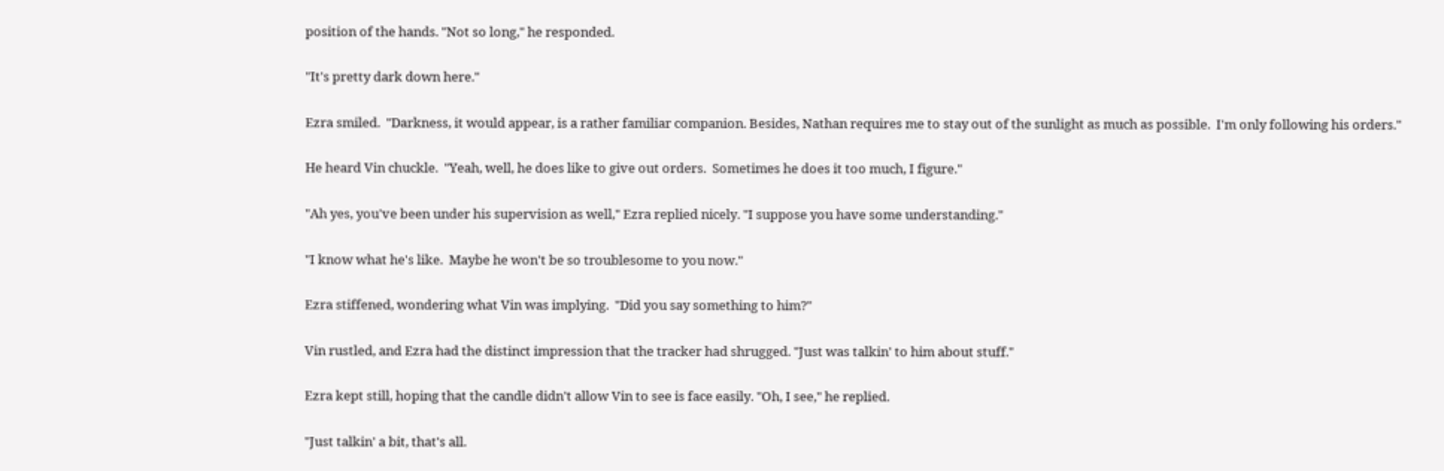position of the hands. "Not so long," he responded.

"It's pretty dark down here."

Ezra smiled.  "Darkness, it would appear, is a rather familiar companion. Besides, Nathan requires me to stay out of the sunlight as much as possible.  I'm only following his orders."

He heard Vin chuckle.  "Yeah, well, he does like to give out orders.  Sometimes he does it too much, I figure."

"Ah yes, you've been under his supervision as well," Ezra replied nicely. "I suppose you have some understanding."

"I know what he's like.  Maybe he won't be so troublesome to you now."

Ezra stiffened, wondering what Vin was implying.  "Did you say something to him?"

Vin rustled, and Ezra had the distinct impression that the tracker had shrugged. "Just was talkin' to him about stuff."

Ezra kept still, hoping that the candle didn't allow Vin to see is face easily. "Oh, I see," he replied.

"Just talkin' a bit, that's all.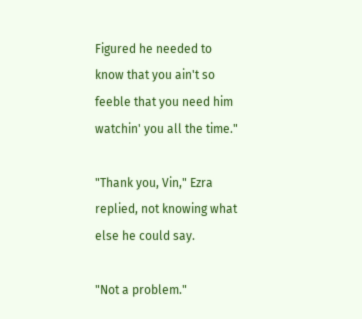Figured he needed to know that you ain't so feeble that you need him watchin' you all the time."

"Thank you, Vin," Ezra replied, not knowing what else he could say.

"Not a problem."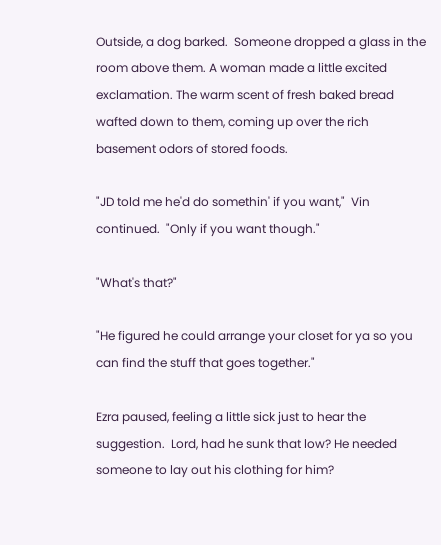Outside, a dog barked.  Someone dropped a glass in the room above them. A woman made a little excited exclamation. The warm scent of fresh baked bread wafted down to them, coming up over the rich basement odors of stored foods.

"JD told me he'd do somethin' if you want,"  Vin continued.  "Only if you want though."

"What's that?"

"He figured he could arrange your closet for ya so you can find the stuff that goes together."

Ezra paused, feeling a little sick just to hear the suggestion.  Lord, had he sunk that low? He needed someone to lay out his clothing for him?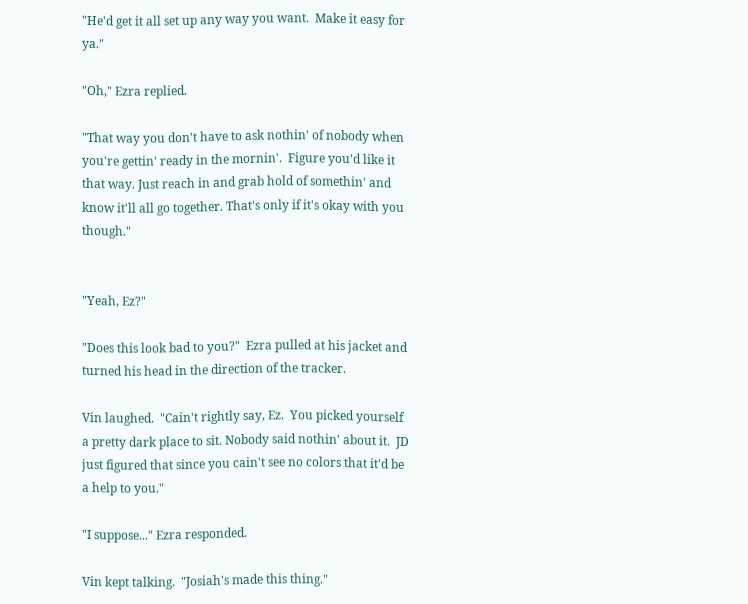"He'd get it all set up any way you want.  Make it easy for ya."

"Oh," Ezra replied.

"That way you don't have to ask nothin' of nobody when you're gettin' ready in the mornin'.  Figure you'd like it that way. Just reach in and grab hold of somethin' and know it'll all go together. That's only if it's okay with you though."


"Yeah, Ez?"

"Does this look bad to you?"  Ezra pulled at his jacket and turned his head in the direction of the tracker.

Vin laughed.  "Cain't rightly say, Ez.  You picked yourself a pretty dark place to sit. Nobody said nothin' about it.  JD just figured that since you cain't see no colors that it'd be a help to you."

"I suppose..." Ezra responded.

Vin kept talking.  "Josiah's made this thing."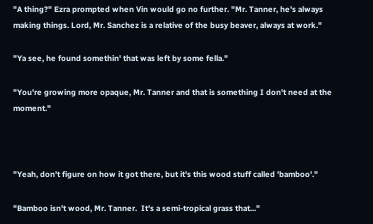"A thing?" Ezra prompted when Vin would go no further. "Mr. Tanner, he's always making things. Lord, Mr. Sanchez is a relative of the busy beaver, always at work."

"Ya see, he found somethin' that was left by some fella."

"You're growing more opaque, Mr. Tanner and that is something I don't need at the moment."



"Yeah, don't figure on how it got there, but it's this wood stuff called 'bamboo'."

"Bamboo isn't wood, Mr. Tanner.  It's a semi-tropical grass that..."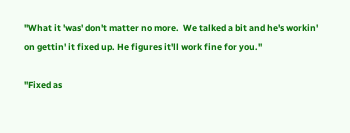"What it 'was' don't matter no more.  We talked a bit and he's workin' on gettin' it fixed up. He figures it'll work fine for you."

"Fixed as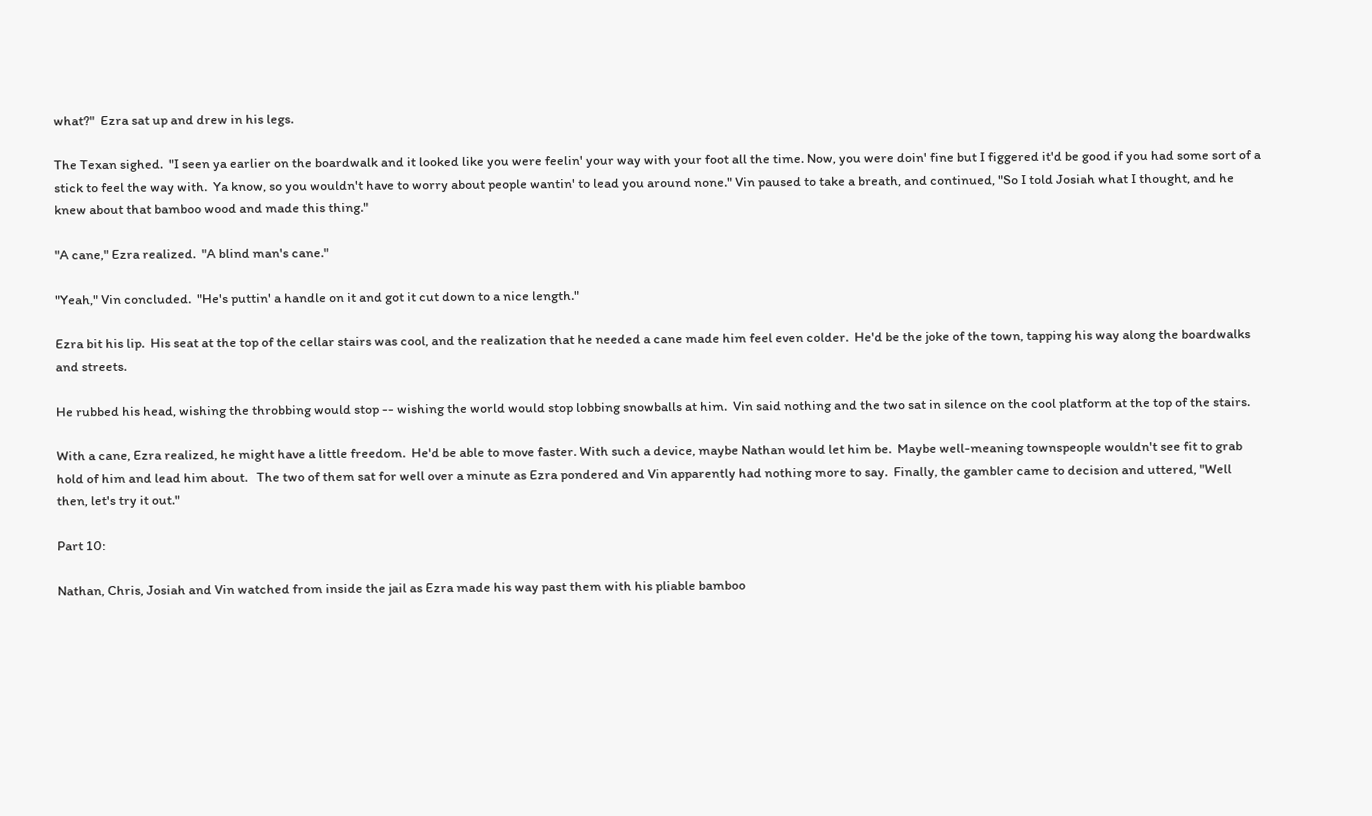what?"  Ezra sat up and drew in his legs.

The Texan sighed.  "I seen ya earlier on the boardwalk and it looked like you were feelin' your way with your foot all the time. Now, you were doin' fine but I figgered it'd be good if you had some sort of a stick to feel the way with.  Ya know, so you wouldn't have to worry about people wantin' to lead you around none." Vin paused to take a breath, and continued, "So I told Josiah what I thought, and he knew about that bamboo wood and made this thing."

"A cane," Ezra realized.  "A blind man's cane."

"Yeah," Vin concluded.  "He's puttin' a handle on it and got it cut down to a nice length."

Ezra bit his lip.  His seat at the top of the cellar stairs was cool, and the realization that he needed a cane made him feel even colder.  He'd be the joke of the town, tapping his way along the boardwalks and streets.

He rubbed his head, wishing the throbbing would stop -- wishing the world would stop lobbing snowballs at him.  Vin said nothing and the two sat in silence on the cool platform at the top of the stairs.

With a cane, Ezra realized, he might have a little freedom.  He'd be able to move faster. With such a device, maybe Nathan would let him be.  Maybe well-meaning townspeople wouldn't see fit to grab hold of him and lead him about.   The two of them sat for well over a minute as Ezra pondered and Vin apparently had nothing more to say.  Finally, the gambler came to decision and uttered, "Well then, let's try it out."

Part 10:

Nathan, Chris, Josiah and Vin watched from inside the jail as Ezra made his way past them with his pliable bamboo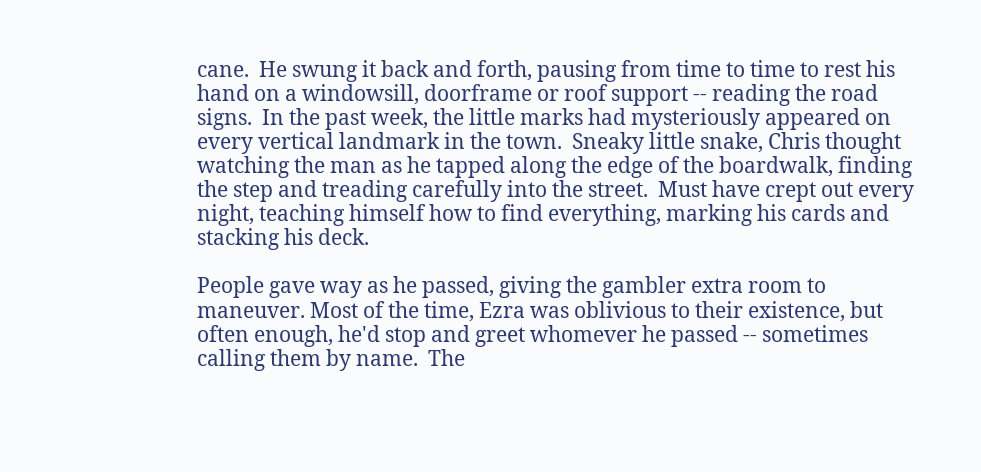cane.  He swung it back and forth, pausing from time to time to rest his hand on a windowsill, doorframe or roof support -- reading the road signs.  In the past week, the little marks had mysteriously appeared on every vertical landmark in the town.  Sneaky little snake, Chris thought watching the man as he tapped along the edge of the boardwalk, finding the step and treading carefully into the street.  Must have crept out every night, teaching himself how to find everything, marking his cards and stacking his deck.

People gave way as he passed, giving the gambler extra room to maneuver. Most of the time, Ezra was oblivious to their existence, but often enough, he'd stop and greet whomever he passed -- sometimes calling them by name.  The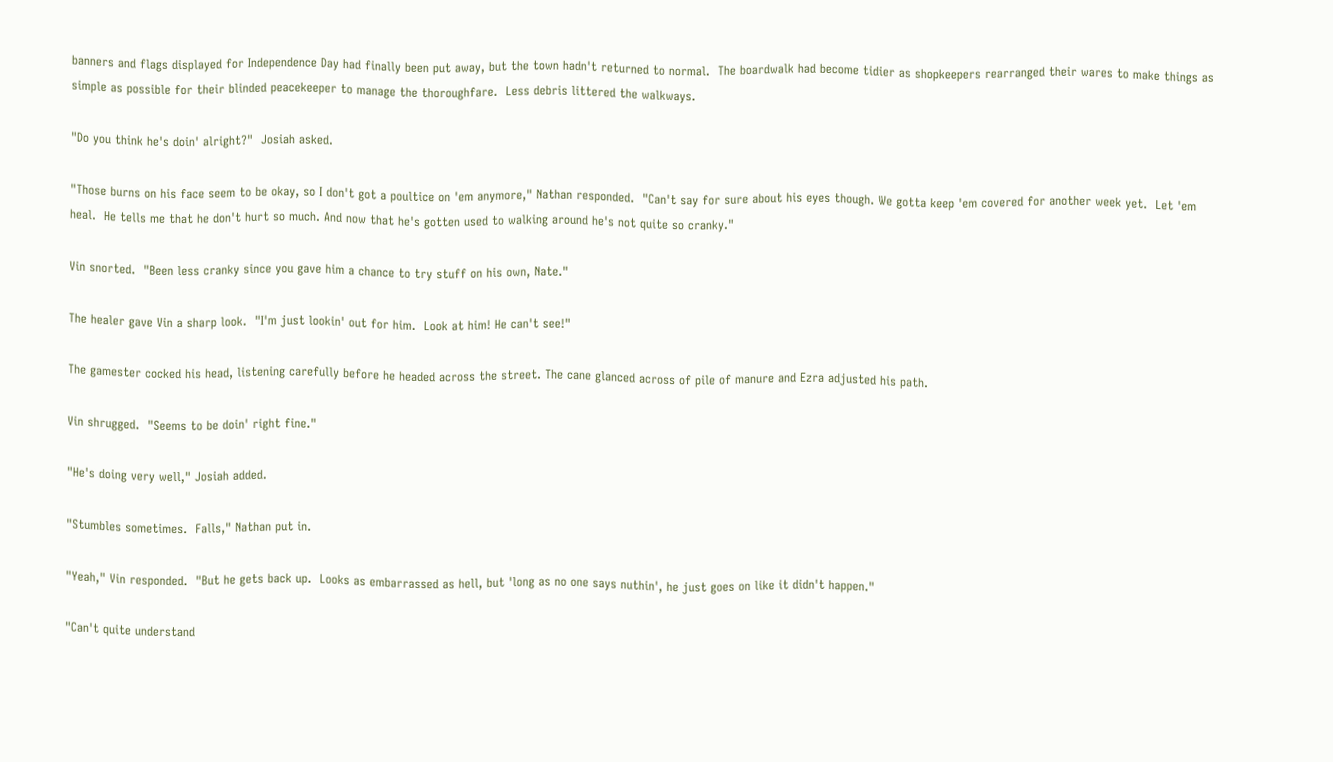banners and flags displayed for Independence Day had finally been put away, but the town hadn't returned to normal.  The boardwalk had become tidier as shopkeepers rearranged their wares to make things as simple as possible for their blinded peacekeeper to manage the thoroughfare.  Less debris littered the walkways.

"Do you think he's doin' alright?"  Josiah asked.

"Those burns on his face seem to be okay, so I don't got a poultice on 'em anymore," Nathan responded.  "Can't say for sure about his eyes though. We gotta keep 'em covered for another week yet.  Let 'em heal.  He tells me that he don't hurt so much. And now that he's gotten used to walking around he's not quite so cranky."

Vin snorted.  "Been less cranky since you gave him a chance to try stuff on his own, Nate."

The healer gave Vin a sharp look.  "I'm just lookin' out for him.  Look at him! He can't see!"

The gamester cocked his head, listening carefully before he headed across the street. The cane glanced across of pile of manure and Ezra adjusted his path.

Vin shrugged.  "Seems to be doin' right fine."

"He's doing very well," Josiah added.

"Stumbles sometimes.  Falls," Nathan put in.

"Yeah," Vin responded.  "But he gets back up.  Looks as embarrassed as hell, but 'long as no one says nuthin', he just goes on like it didn't happen."

"Can't quite understand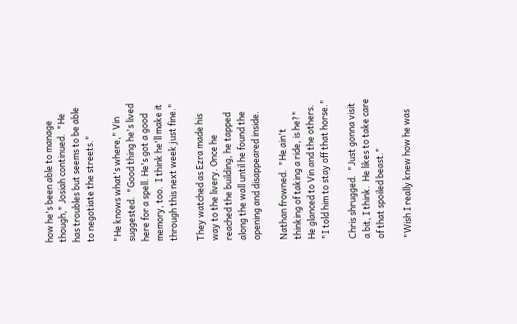how he's been able to manage though," Josiah continued.  "He has troubles but seems to be able to negotiate the streets."

"He knows what's where," Vin suggested.  "Good thing he's lived here for a spell. He's got a good memory, too.  I think he'll make it through this next week just fine."

They watched as Ezra made his way to the livery. Once he reached the building, he tapped along the wall until he found the opening and disappeared inside.

Nathan frowned.  "He ain't thinking of taking a ride, is he?"  He glanced to Vin and the others. "I told him to stay off that horse."

Chris shrugged.  "Just gonna visit a bit, I think.  He likes to take care of that spoiled beast."

"Wish I really knew how he was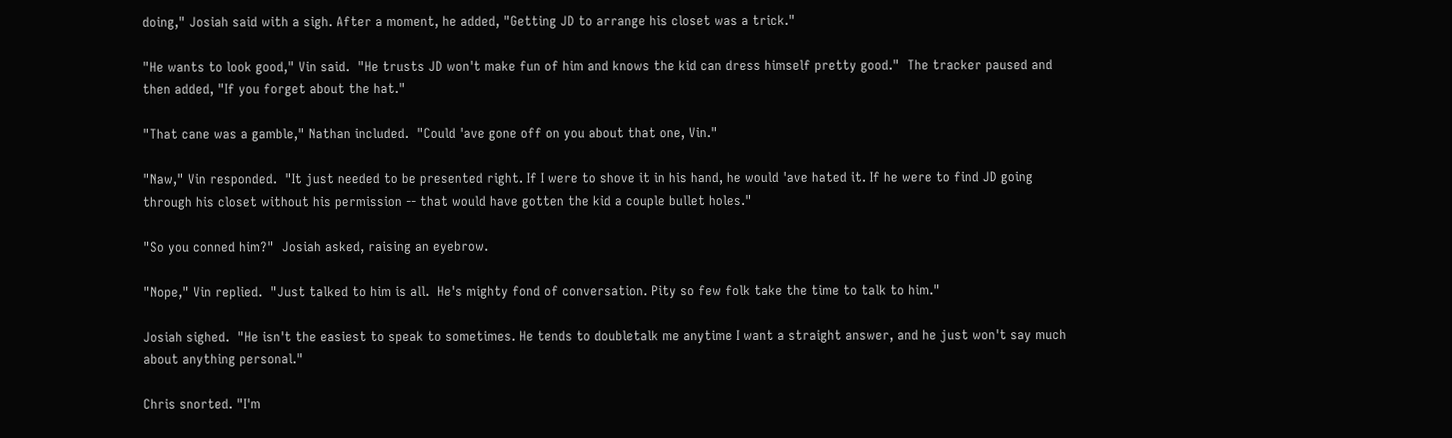doing," Josiah said with a sigh. After a moment, he added, "Getting JD to arrange his closet was a trick."

"He wants to look good," Vin said.  "He trusts JD won't make fun of him and knows the kid can dress himself pretty good."  The tracker paused and then added, "If you forget about the hat."

"That cane was a gamble," Nathan included.  "Could 'ave gone off on you about that one, Vin."

"Naw," Vin responded.  "It just needed to be presented right. If I were to shove it in his hand, he would 'ave hated it. If he were to find JD going through his closet without his permission -- that would have gotten the kid a couple bullet holes."

"So you conned him?"  Josiah asked, raising an eyebrow.

"Nope," Vin replied.  "Just talked to him is all.  He's mighty fond of conversation. Pity so few folk take the time to talk to him."

Josiah sighed.  "He isn't the easiest to speak to sometimes. He tends to doubletalk me anytime I want a straight answer, and he just won't say much about anything personal."

Chris snorted. "I'm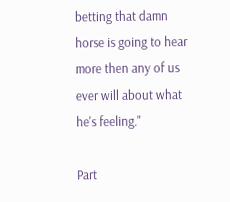betting that damn horse is going to hear more then any of us ever will about what he's feeling."

Part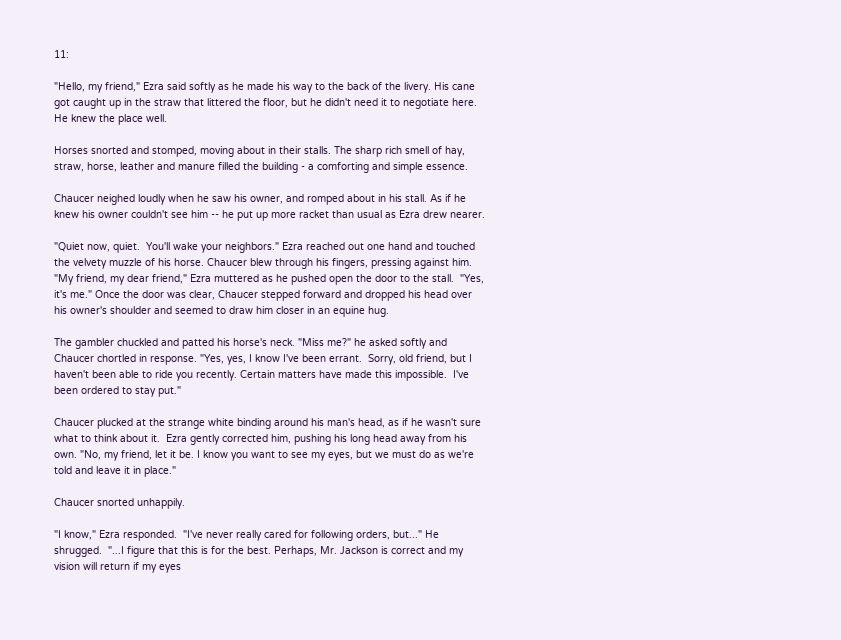11:

"Hello, my friend," Ezra said softly as he made his way to the back of the livery. His cane got caught up in the straw that littered the floor, but he didn't need it to negotiate here.  He knew the place well.

Horses snorted and stomped, moving about in their stalls. The sharp rich smell of hay, straw, horse, leather and manure filled the building - a comforting and simple essence.

Chaucer neighed loudly when he saw his owner, and romped about in his stall. As if he knew his owner couldn't see him -- he put up more racket than usual as Ezra drew nearer.

"Quiet now, quiet.  You'll wake your neighbors." Ezra reached out one hand and touched the velvety muzzle of his horse. Chaucer blew through his fingers, pressing against him. "My friend, my dear friend," Ezra muttered as he pushed open the door to the stall.  "Yes, it's me." Once the door was clear, Chaucer stepped forward and dropped his head over his owner's shoulder and seemed to draw him closer in an equine hug.

The gambler chuckled and patted his horse's neck. "Miss me?" he asked softly and Chaucer chortled in response. "Yes, yes, I know I've been errant.  Sorry, old friend, but I haven't been able to ride you recently. Certain matters have made this impossible.  I've been ordered to stay put."

Chaucer plucked at the strange white binding around his man's head, as if he wasn't sure what to think about it.  Ezra gently corrected him, pushing his long head away from his own. "No, my friend, let it be. I know you want to see my eyes, but we must do as we're told and leave it in place."

Chaucer snorted unhappily.

"I know," Ezra responded.  "I've never really cared for following orders, but..." He shrugged.  "...I figure that this is for the best. Perhaps, Mr. Jackson is correct and my vision will return if my eyes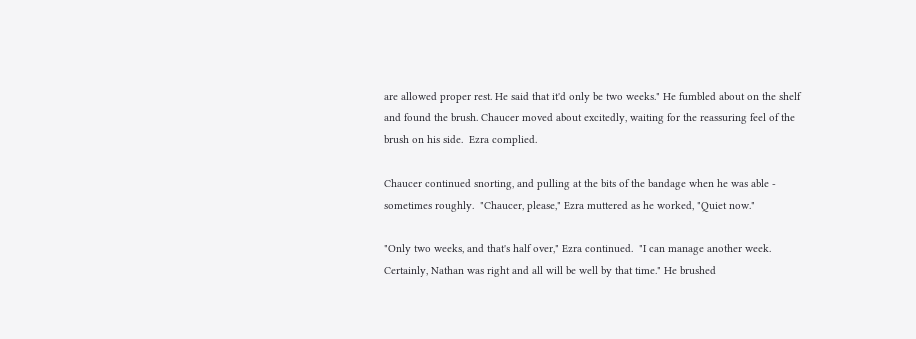are allowed proper rest. He said that it'd only be two weeks." He fumbled about on the shelf and found the brush. Chaucer moved about excitedly, waiting for the reassuring feel of the brush on his side.  Ezra complied.

Chaucer continued snorting, and pulling at the bits of the bandage when he was able - sometimes roughly.  "Chaucer, please," Ezra muttered as he worked, "Quiet now."

"Only two weeks, and that's half over," Ezra continued.  "I can manage another week.  Certainly, Nathan was right and all will be well by that time." He brushed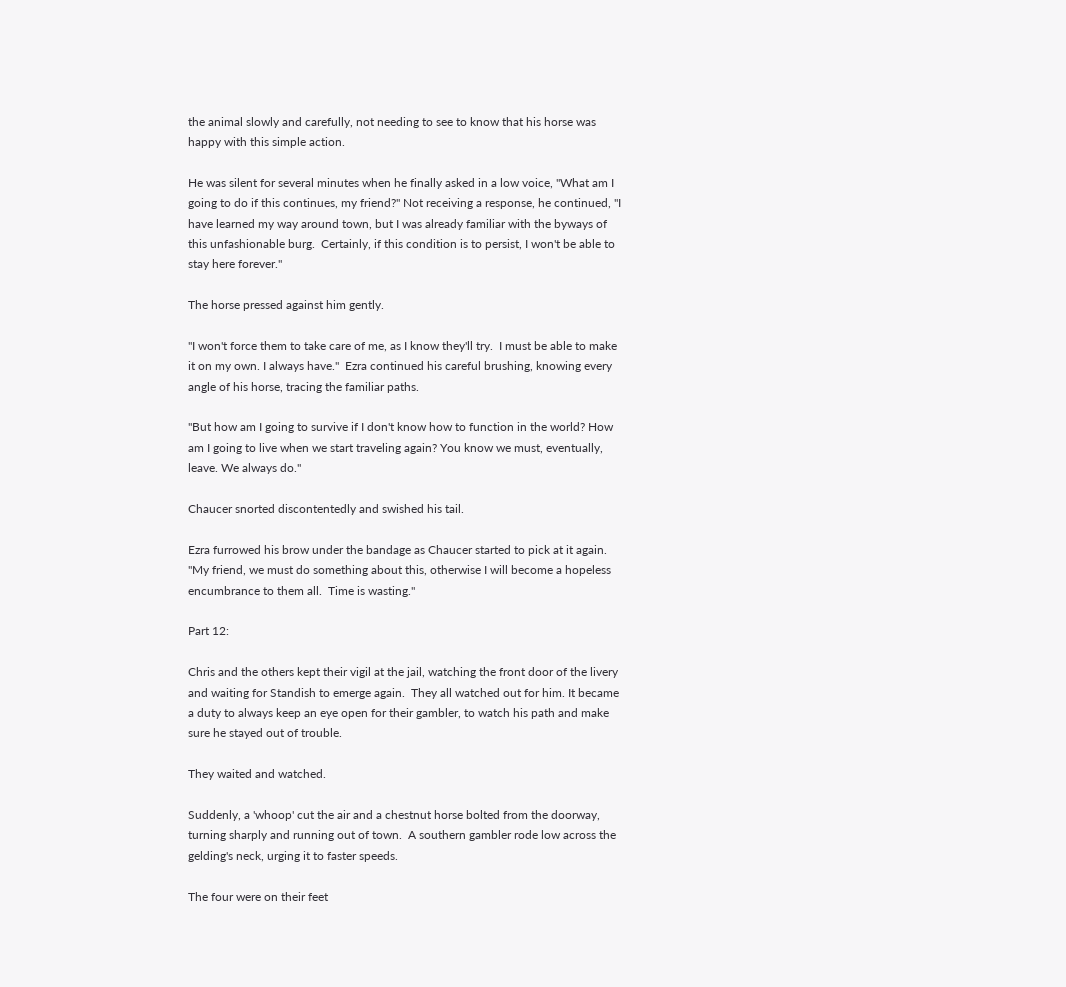the animal slowly and carefully, not needing to see to know that his horse was happy with this simple action.

He was silent for several minutes when he finally asked in a low voice, "What am I going to do if this continues, my friend?" Not receiving a response, he continued, "I have learned my way around town, but I was already familiar with the byways of this unfashionable burg.  Certainly, if this condition is to persist, I won't be able to stay here forever."

The horse pressed against him gently.

"I won't force them to take care of me, as I know they'll try.  I must be able to make it on my own. I always have."  Ezra continued his careful brushing, knowing every angle of his horse, tracing the familiar paths.

"But how am I going to survive if I don't know how to function in the world? How am I going to live when we start traveling again? You know we must, eventually, leave. We always do."

Chaucer snorted discontentedly and swished his tail.

Ezra furrowed his brow under the bandage as Chaucer started to pick at it again. "My friend, we must do something about this, otherwise I will become a hopeless encumbrance to them all.  Time is wasting."

Part 12:

Chris and the others kept their vigil at the jail, watching the front door of the livery and waiting for Standish to emerge again.  They all watched out for him. It became a duty to always keep an eye open for their gambler, to watch his path and make sure he stayed out of trouble.

They waited and watched.

Suddenly, a 'whoop' cut the air and a chestnut horse bolted from the doorway, turning sharply and running out of town.  A southern gambler rode low across the gelding's neck, urging it to faster speeds.

The four were on their feet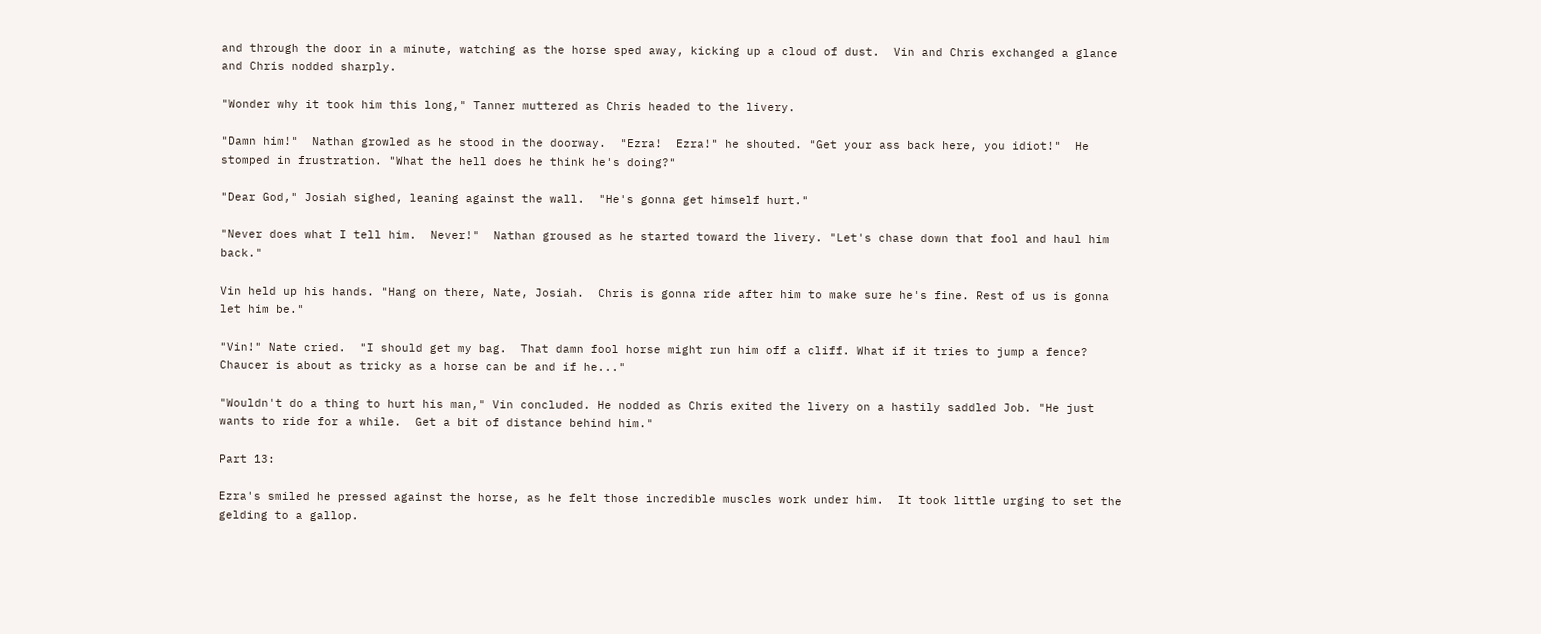and through the door in a minute, watching as the horse sped away, kicking up a cloud of dust.  Vin and Chris exchanged a glance and Chris nodded sharply.

"Wonder why it took him this long," Tanner muttered as Chris headed to the livery.

"Damn him!"  Nathan growled as he stood in the doorway.  "Ezra!  Ezra!" he shouted. "Get your ass back here, you idiot!"  He stomped in frustration. "What the hell does he think he's doing?"

"Dear God," Josiah sighed, leaning against the wall.  "He's gonna get himself hurt."

"Never does what I tell him.  Never!"  Nathan groused as he started toward the livery. "Let's chase down that fool and haul him back."

Vin held up his hands. "Hang on there, Nate, Josiah.  Chris is gonna ride after him to make sure he's fine. Rest of us is gonna let him be."

"Vin!" Nate cried.  "I should get my bag.  That damn fool horse might run him off a cliff. What if it tries to jump a fence?  Chaucer is about as tricky as a horse can be and if he..."

"Wouldn't do a thing to hurt his man," Vin concluded. He nodded as Chris exited the livery on a hastily saddled Job. "He just wants to ride for a while.  Get a bit of distance behind him."

Part 13:

Ezra's smiled he pressed against the horse, as he felt those incredible muscles work under him.  It took little urging to set the gelding to a gallop.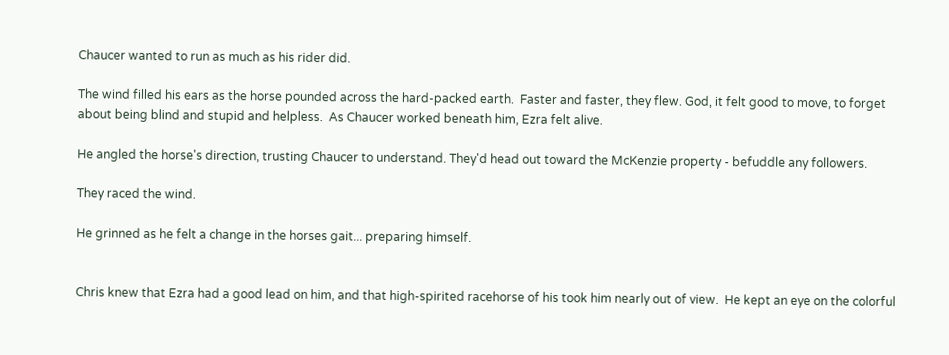Chaucer wanted to run as much as his rider did.

The wind filled his ears as the horse pounded across the hard-packed earth.  Faster and faster, they flew. God, it felt good to move, to forget about being blind and stupid and helpless.  As Chaucer worked beneath him, Ezra felt alive.

He angled the horse's direction, trusting Chaucer to understand. They'd head out toward the McKenzie property - befuddle any followers.

They raced the wind.

He grinned as he felt a change in the horses gait... preparing himself.


Chris knew that Ezra had a good lead on him, and that high-spirited racehorse of his took him nearly out of view.  He kept an eye on the colorful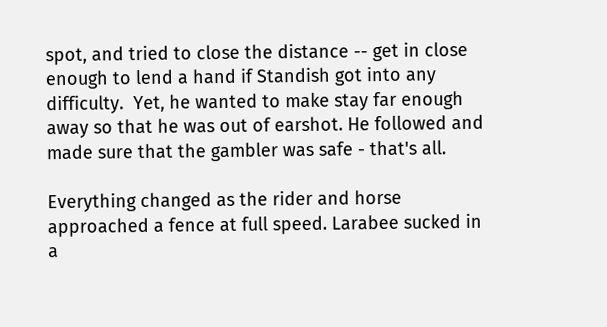spot, and tried to close the distance -- get in close enough to lend a hand if Standish got into any difficulty.  Yet, he wanted to make stay far enough away so that he was out of earshot. He followed and made sure that the gambler was safe - that's all.

Everything changed as the rider and horse approached a fence at full speed. Larabee sucked in a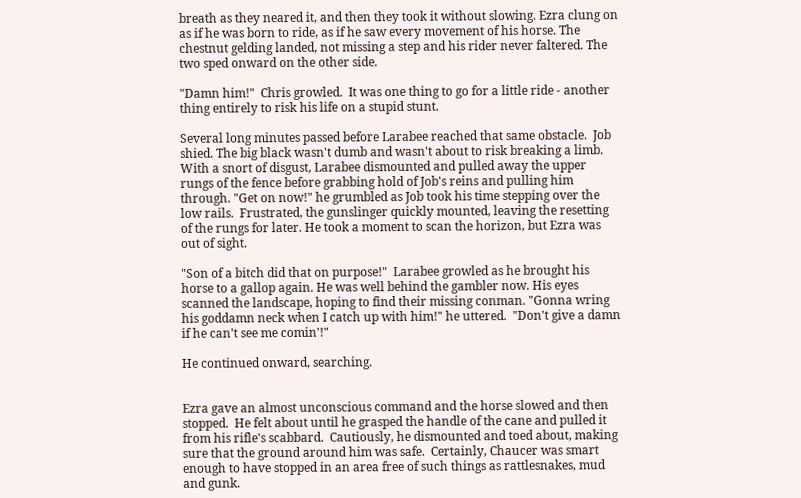breath as they neared it, and then they took it without slowing. Ezra clung on as if he was born to ride, as if he saw every movement of his horse. The chestnut gelding landed, not missing a step and his rider never faltered. The two sped onward on the other side.

"Damn him!"  Chris growled.  It was one thing to go for a little ride - another thing entirely to risk his life on a stupid stunt.

Several long minutes passed before Larabee reached that same obstacle.  Job shied. The big black wasn't dumb and wasn't about to risk breaking a limb. With a snort of disgust, Larabee dismounted and pulled away the upper rungs of the fence before grabbing hold of Job's reins and pulling him through. "Get on now!" he grumbled as Job took his time stepping over the low rails.  Frustrated, the gunslinger quickly mounted, leaving the resetting of the rungs for later. He took a moment to scan the horizon, but Ezra was out of sight.

"Son of a bitch did that on purpose!"  Larabee growled as he brought his horse to a gallop again. He was well behind the gambler now. His eyes scanned the landscape, hoping to find their missing conman. "Gonna wring his goddamn neck when I catch up with him!" he uttered.  "Don't give a damn if he can't see me comin'!"

He continued onward, searching.


Ezra gave an almost unconscious command and the horse slowed and then stopped.  He felt about until he grasped the handle of the cane and pulled it from his rifle's scabbard.  Cautiously, he dismounted and toed about, making sure that the ground around him was safe.  Certainly, Chaucer was smart enough to have stopped in an area free of such things as rattlesnakes, mud and gunk.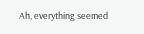Ah, everything seemed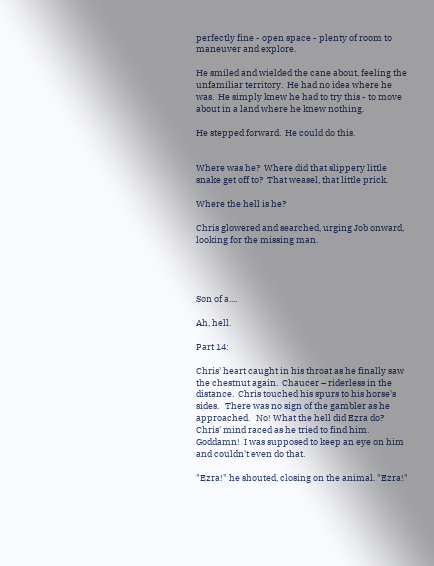perfectly fine - open space - plenty of room to maneuver and explore.

He smiled and wielded the cane about, feeling the unfamiliar territory.  He had no idea where he was.  He simply knew he had to try this - to move about in a land where he knew nothing.

He stepped forward.  He could do this.


Where was he?  Where did that slippery little snake get off to?  That weasel, that little prick.

Where the hell is he?

Chris glowered and searched, urging Job onward, looking for the missing man.




Son of a....

Ah, hell.

Part 14:

Chris' heart caught in his throat as he finally saw the chestnut again.  Chaucer – riderless in the distance.  Chris touched his spurs to his horse's sides.   There was no sign of the gambler as he approached.   No! What the hell did Ezra do? Chris' mind raced as he tried to find him.  Goddamn!  I was supposed to keep an eye on him and couldn't even do that.

"Ezra!" he shouted, closing on the animal. "Ezra!"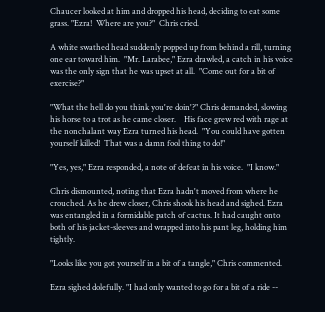Chaucer looked at him and dropped his head, deciding to eat some grass. "Ezra!  Where are you?"  Chris cried.

A white swathed head suddenly popped up from behind a rill, turning one ear toward him.  "Mr. Larabee," Ezra drawled, a catch in his voice was the only sign that he was upset at all.  "Come out for a bit of exercise?"

"What the hell do you think you're doin'?" Chris demanded, slowing his horse to a trot as he came closer.    His face grew red with rage at the nonchalant way Ezra turned his head.  "You could have gotten yourself killed!  That was a damn fool thing to do!"

"Yes, yes," Ezra responded, a note of defeat in his voice.  "I know."

Chris dismounted, noting that Ezra hadn't moved from where he crouched. As he drew closer, Chris shook his head and sighed. Ezra was entangled in a formidable patch of cactus. It had caught onto both of his jacket-sleeves and wrapped into his pant leg, holding him tightly.

"Looks like you got yourself in a bit of a tangle," Chris commented.

Ezra sighed dolefully. "I had only wanted to go for a bit of a ride --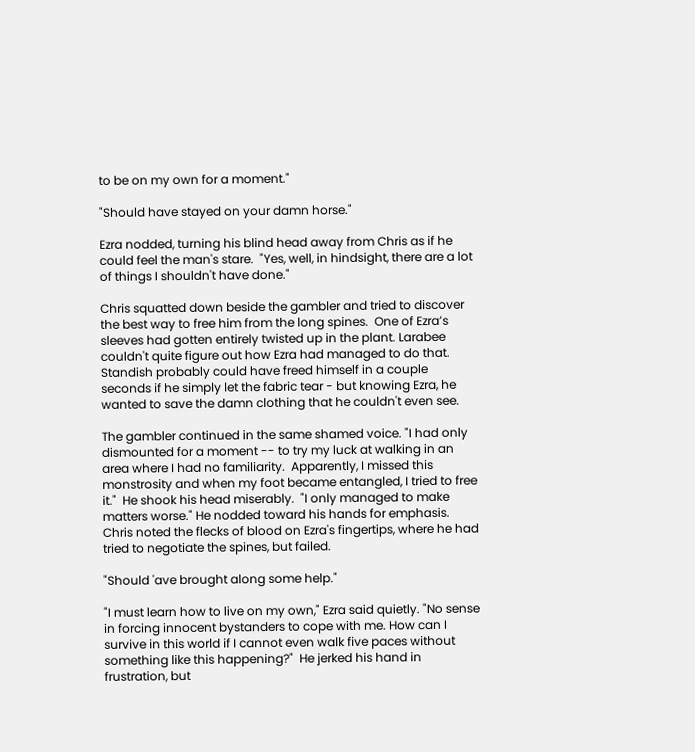to be on my own for a moment."

"Should have stayed on your damn horse."

Ezra nodded, turning his blind head away from Chris as if he could feel the man's stare.  "Yes, well, in hindsight, there are a lot of things I shouldn't have done."

Chris squatted down beside the gambler and tried to discover the best way to free him from the long spines.  One of Ezra’s sleeves had gotten entirely twisted up in the plant. Larabee couldn't quite figure out how Ezra had managed to do that. Standish probably could have freed himself in a couple seconds if he simply let the fabric tear - but knowing Ezra, he wanted to save the damn clothing that he couldn't even see.

The gambler continued in the same shamed voice. "I had only dismounted for a moment -- to try my luck at walking in an area where I had no familiarity.  Apparently, I missed this monstrosity and when my foot became entangled, I tried to free it."  He shook his head miserably.  "I only managed to make matters worse." He nodded toward his hands for emphasis.  Chris noted the flecks of blood on Ezra's fingertips, where he had tried to negotiate the spines, but failed.

"Should 'ave brought along some help."

"I must learn how to live on my own," Ezra said quietly. "No sense in forcing innocent bystanders to cope with me. How can I survive in this world if I cannot even walk five paces without something like this happening?"  He jerked his hand in frustration, but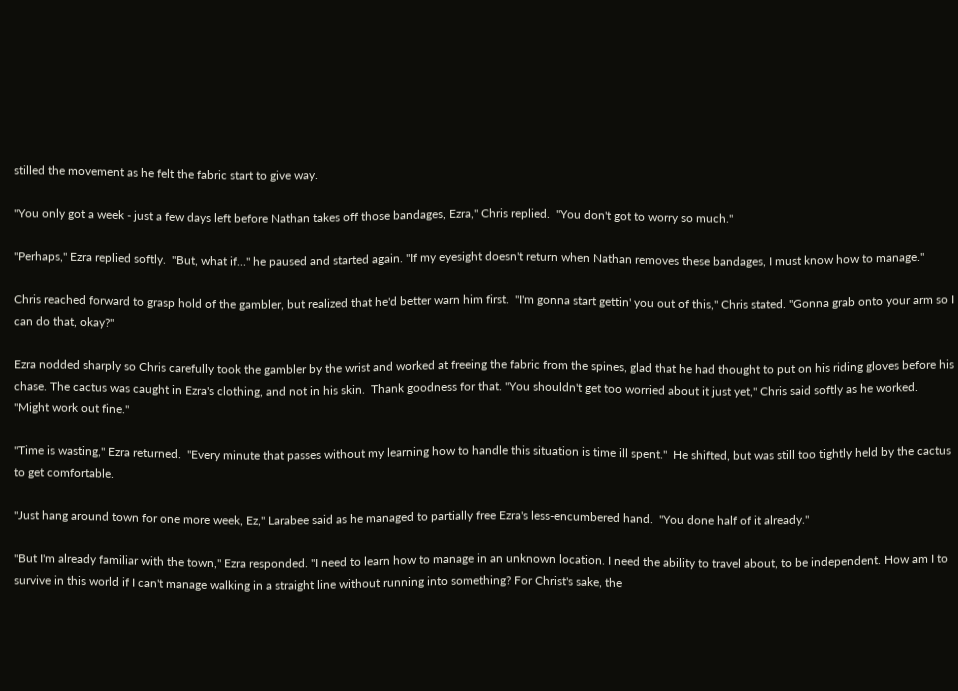stilled the movement as he felt the fabric start to give way.

"You only got a week - just a few days left before Nathan takes off those bandages, Ezra," Chris replied.  "You don't got to worry so much."

"Perhaps," Ezra replied softly.  "But, what if..." he paused and started again. "If my eyesight doesn't return when Nathan removes these bandages, I must know how to manage."

Chris reached forward to grasp hold of the gambler, but realized that he'd better warn him first.  "I'm gonna start gettin' you out of this," Chris stated. "Gonna grab onto your arm so I can do that, okay?"

Ezra nodded sharply so Chris carefully took the gambler by the wrist and worked at freeing the fabric from the spines, glad that he had thought to put on his riding gloves before his chase. The cactus was caught in Ezra's clothing, and not in his skin.  Thank goodness for that. "You shouldn't get too worried about it just yet," Chris said softly as he worked.  "Might work out fine."

"Time is wasting," Ezra returned.  "Every minute that passes without my learning how to handle this situation is time ill spent."  He shifted, but was still too tightly held by the cactus to get comfortable.

"Just hang around town for one more week, Ez," Larabee said as he managed to partially free Ezra's less-encumbered hand.  "You done half of it already."

"But I'm already familiar with the town," Ezra responded. "I need to learn how to manage in an unknown location. I need the ability to travel about, to be independent. How am I to survive in this world if I can't manage walking in a straight line without running into something? For Christ's sake, the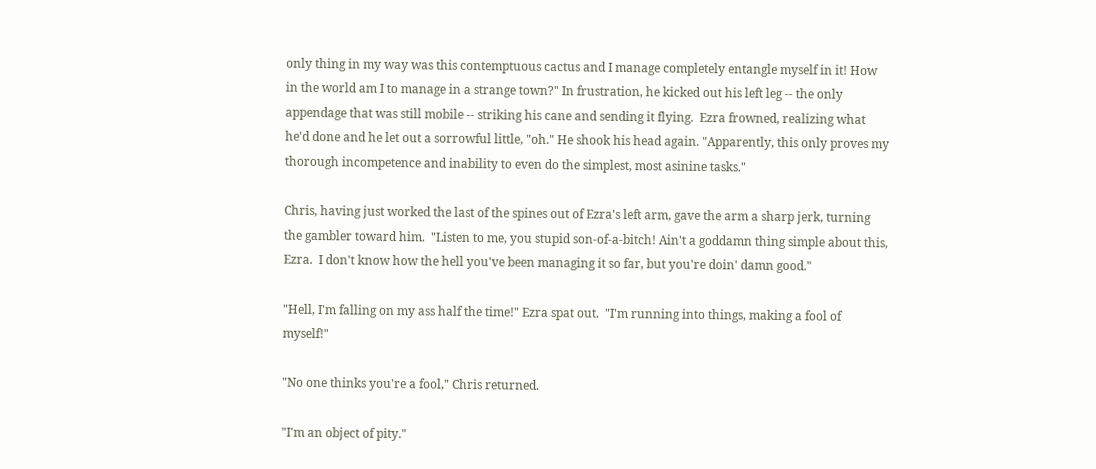only thing in my way was this contemptuous cactus and I manage completely entangle myself in it! How in the world am I to manage in a strange town?" In frustration, he kicked out his left leg -- the only appendage that was still mobile -- striking his cane and sending it flying.  Ezra frowned, realizing what he'd done and he let out a sorrowful little, "oh." He shook his head again. "Apparently, this only proves my thorough incompetence and inability to even do the simplest, most asinine tasks."

Chris, having just worked the last of the spines out of Ezra's left arm, gave the arm a sharp jerk, turning the gambler toward him.  "Listen to me, you stupid son-of-a-bitch! Ain't a goddamn thing simple about this, Ezra.  I don't know how the hell you've been managing it so far, but you're doin' damn good."

"Hell, I'm falling on my ass half the time!" Ezra spat out.  "I'm running into things, making a fool of myself!"

"No one thinks you're a fool," Chris returned.

"I'm an object of pity."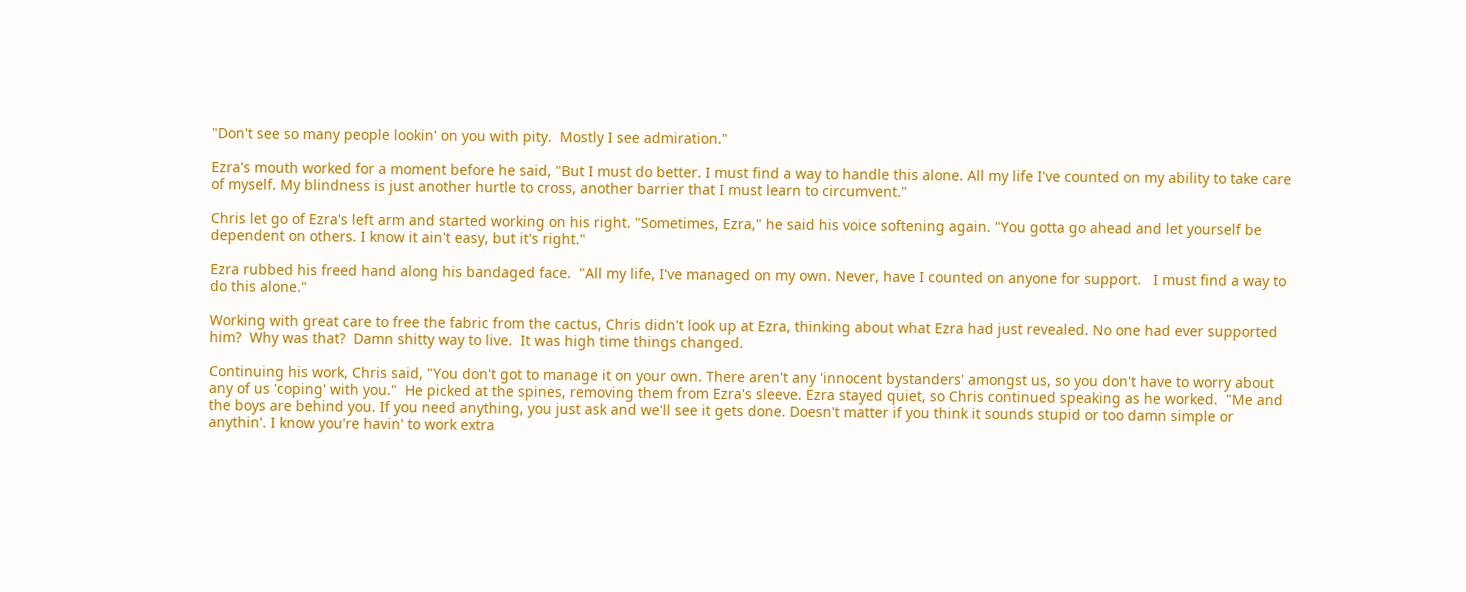"Don't see so many people lookin' on you with pity.  Mostly I see admiration."

Ezra's mouth worked for a moment before he said, "But I must do better. I must find a way to handle this alone. All my life I've counted on my ability to take care of myself. My blindness is just another hurtle to cross, another barrier that I must learn to circumvent."

Chris let go of Ezra's left arm and started working on his right. "Sometimes, Ezra," he said his voice softening again. "You gotta go ahead and let yourself be dependent on others. I know it ain't easy, but it's right."

Ezra rubbed his freed hand along his bandaged face.  "All my life, I've managed on my own. Never, have I counted on anyone for support.   I must find a way to do this alone."

Working with great care to free the fabric from the cactus, Chris didn't look up at Ezra, thinking about what Ezra had just revealed. No one had ever supported him?  Why was that?  Damn shitty way to live.  It was high time things changed.

Continuing his work, Chris said, "You don't got to manage it on your own. There aren't any 'innocent bystanders' amongst us, so you don't have to worry about any of us 'coping' with you."  He picked at the spines, removing them from Ezra's sleeve. Ezra stayed quiet, so Chris continued speaking as he worked.  "Me and the boys are behind you. If you need anything, you just ask and we'll see it gets done. Doesn't matter if you think it sounds stupid or too damn simple or anythin'. I know you're havin' to work extra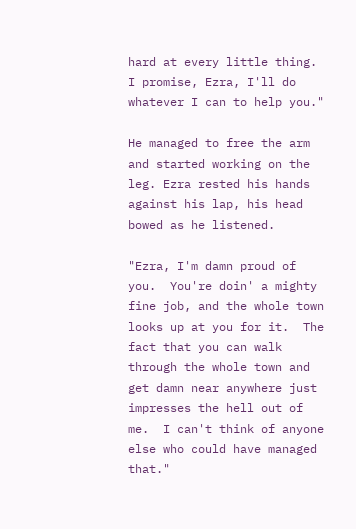hard at every little thing. I promise, Ezra, I'll do whatever I can to help you."

He managed to free the arm and started working on the leg. Ezra rested his hands against his lap, his head bowed as he listened.

"Ezra, I'm damn proud of you.  You're doin' a mighty fine job, and the whole town looks up at you for it.  The fact that you can walk through the whole town and get damn near anywhere just impresses the hell out of me.  I can't think of anyone else who could have managed that."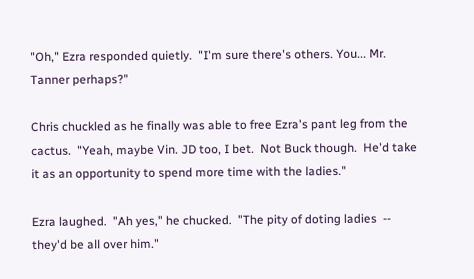"Oh," Ezra responded quietly.  "I'm sure there's others. You... Mr. Tanner perhaps?"

Chris chuckled as he finally was able to free Ezra's pant leg from the cactus.  "Yeah, maybe Vin. JD too, I bet.  Not Buck though.  He'd take it as an opportunity to spend more time with the ladies."

Ezra laughed.  "Ah yes," he chucked.  "The pity of doting ladies  --  they'd be all over him."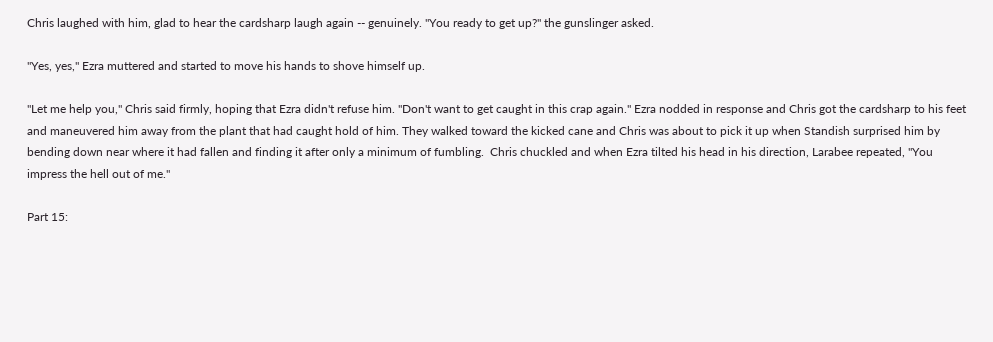Chris laughed with him, glad to hear the cardsharp laugh again -- genuinely. "You ready to get up?" the gunslinger asked.

"Yes, yes," Ezra muttered and started to move his hands to shove himself up.

"Let me help you," Chris said firmly, hoping that Ezra didn't refuse him. "Don't want to get caught in this crap again." Ezra nodded in response and Chris got the cardsharp to his feet and maneuvered him away from the plant that had caught hold of him. They walked toward the kicked cane and Chris was about to pick it up when Standish surprised him by bending down near where it had fallen and finding it after only a minimum of fumbling.  Chris chuckled and when Ezra tilted his head in his direction, Larabee repeated, "You impress the hell out of me."

Part 15: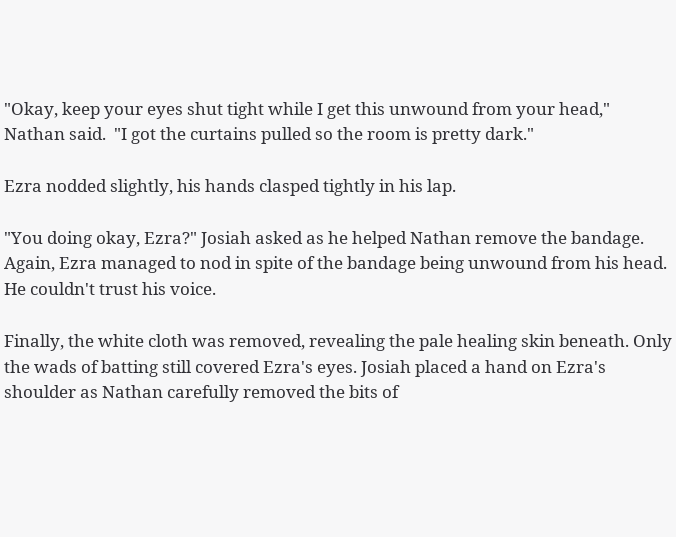"Okay, keep your eyes shut tight while I get this unwound from your head," Nathan said.  "I got the curtains pulled so the room is pretty dark."

Ezra nodded slightly, his hands clasped tightly in his lap.

"You doing okay, Ezra?" Josiah asked as he helped Nathan remove the bandage.  Again, Ezra managed to nod in spite of the bandage being unwound from his head.  He couldn't trust his voice.

Finally, the white cloth was removed, revealing the pale healing skin beneath. Only the wads of batting still covered Ezra's eyes. Josiah placed a hand on Ezra's shoulder as Nathan carefully removed the bits of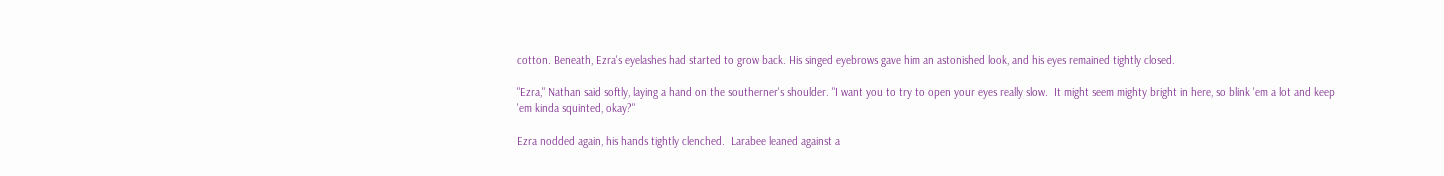cotton. Beneath, Ezra's eyelashes had started to grow back. His singed eyebrows gave him an astonished look, and his eyes remained tightly closed.

"Ezra," Nathan said softly, laying a hand on the southerner's shoulder. "I want you to try to open your eyes really slow.  It might seem mighty bright in here, so blink 'em a lot and keep 'em kinda squinted, okay?"

Ezra nodded again, his hands tightly clenched.  Larabee leaned against a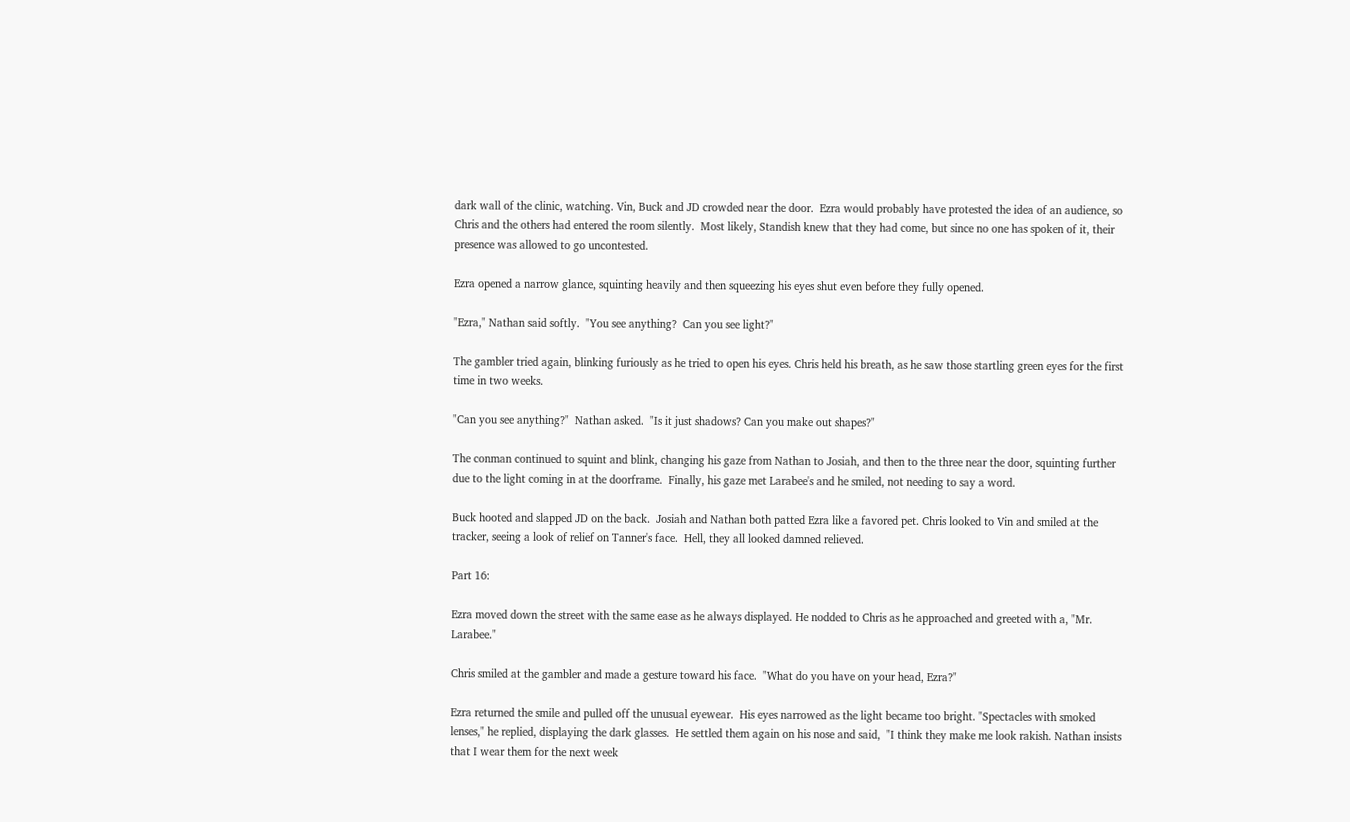dark wall of the clinic, watching. Vin, Buck and JD crowded near the door.  Ezra would probably have protested the idea of an audience, so Chris and the others had entered the room silently.  Most likely, Standish knew that they had come, but since no one has spoken of it, their presence was allowed to go uncontested.

Ezra opened a narrow glance, squinting heavily and then squeezing his eyes shut even before they fully opened.

"Ezra," Nathan said softly.  "You see anything?  Can you see light?"

The gambler tried again, blinking furiously as he tried to open his eyes. Chris held his breath, as he saw those startling green eyes for the first time in two weeks.

"Can you see anything?"  Nathan asked.  "Is it just shadows? Can you make out shapes?"

The conman continued to squint and blink, changing his gaze from Nathan to Josiah, and then to the three near the door, squinting further due to the light coming in at the doorframe.  Finally, his gaze met Larabee's and he smiled, not needing to say a word.

Buck hooted and slapped JD on the back.  Josiah and Nathan both patted Ezra like a favored pet. Chris looked to Vin and smiled at the tracker, seeing a look of relief on Tanner's face.  Hell, they all looked damned relieved.

Part 16:

Ezra moved down the street with the same ease as he always displayed. He nodded to Chris as he approached and greeted with a, "Mr. Larabee."

Chris smiled at the gambler and made a gesture toward his face.  "What do you have on your head, Ezra?"

Ezra returned the smile and pulled off the unusual eyewear.  His eyes narrowed as the light became too bright. "Spectacles with smoked lenses," he replied, displaying the dark glasses.  He settled them again on his nose and said,  "I think they make me look rakish. Nathan insists that I wear them for the next week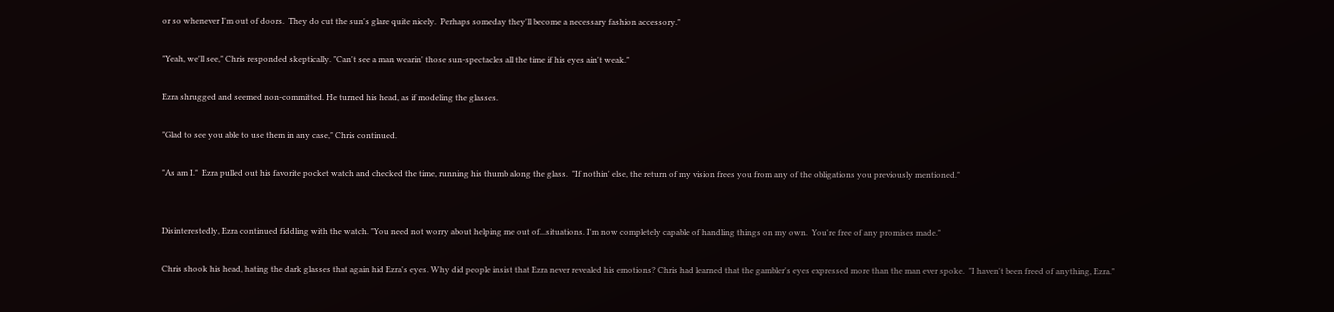or so whenever I'm out of doors.  They do cut the sun's glare quite nicely.  Perhaps someday they'll become a necessary fashion accessory."

"Yeah, we'll see," Chris responded skeptically. "Can't see a man wearin' those sun-spectacles all the time if his eyes ain't weak."

Ezra shrugged and seemed non-committed. He turned his head, as if modeling the glasses.

"Glad to see you able to use them in any case," Chris continued.

"As am I."  Ezra pulled out his favorite pocket watch and checked the time, running his thumb along the glass.  "If nothin' else, the return of my vision frees you from any of the obligations you previously mentioned."


Disinterestedly, Ezra continued fiddling with the watch. "You need not worry about helping me out of...situations. I'm now completely capable of handling things on my own.  You're free of any promises made."

Chris shook his head, hating the dark glasses that again hid Ezra's eyes. Why did people insist that Ezra never revealed his emotions? Chris had learned that the gambler's eyes expressed more than the man ever spoke.  "I haven't been freed of anything, Ezra."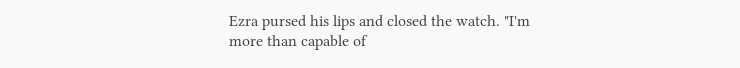Ezra pursed his lips and closed the watch. "I'm more than capable of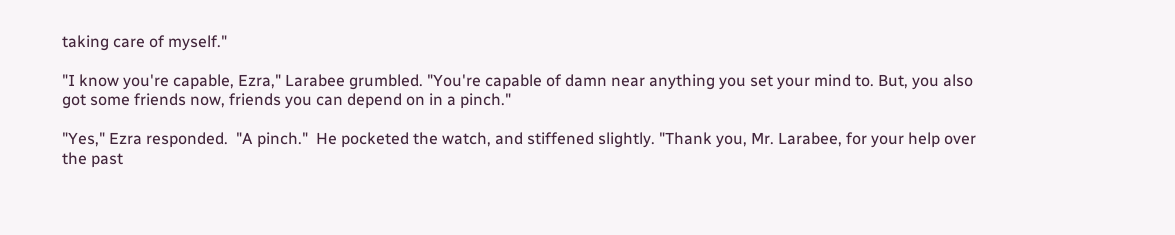taking care of myself."

"I know you're capable, Ezra," Larabee grumbled. "You're capable of damn near anything you set your mind to. But, you also got some friends now, friends you can depend on in a pinch."

"Yes," Ezra responded.  "A pinch."  He pocketed the watch, and stiffened slightly. "Thank you, Mr. Larabee, for your help over the past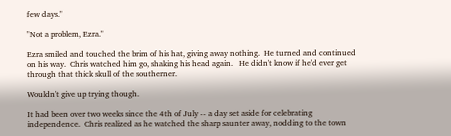few days."

"Not a problem, Ezra."

Ezra smiled and touched the brim of his hat, giving away nothing.  He turned and continued on his way.  Chris watched him go, shaking his head again.   He didn't know if he'd ever get through that thick skull of the southerner.

Wouldn't give up trying though.

It had been over two weeks since the 4th of July -- a day set aside for celebrating independence.  Chris realized as he watched the sharp saunter away, nodding to the town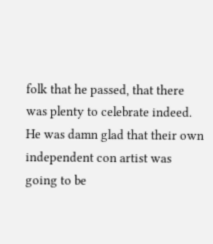folk that he passed, that there was plenty to celebrate indeed.  He was damn glad that their own independent con artist was going to be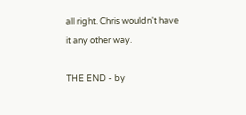all right. Chris wouldn't have it any other way.

THE END - by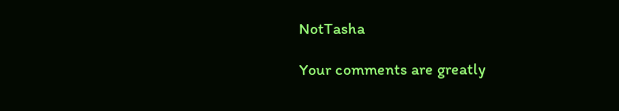NotTasha

Your comments are greatly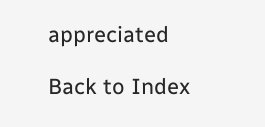appreciated

Back to Index